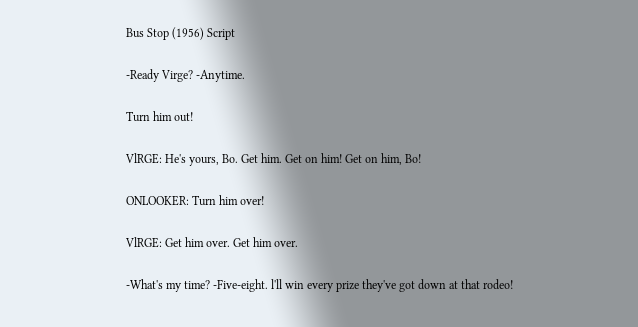Bus Stop (1956) Script

-Ready Virge? -Anytime.

Turn him out!

VlRGE: He's yours, Bo. Get him. Get on him! Get on him, Bo!

ONLOOKER: Turn him over!

VlRGE: Get him over. Get him over.

-What's my time? -Five-eight. l'll win every prize they've got down at that rodeo!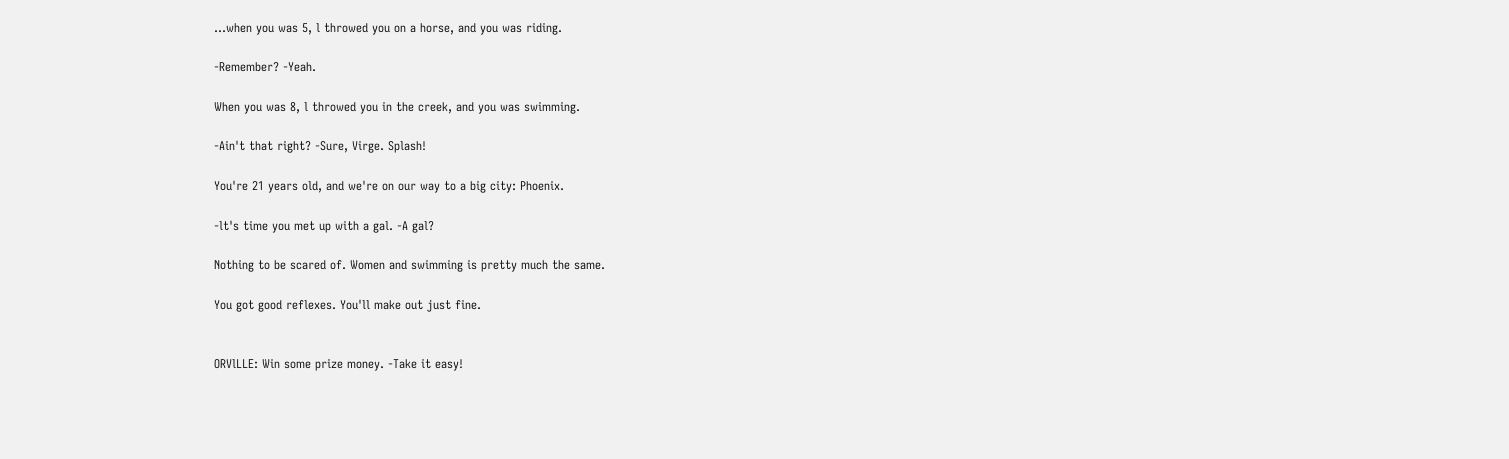...when you was 5, l throwed you on a horse, and you was riding.

-Remember? -Yeah.

When you was 8, l throwed you in the creek, and you was swimming.

-Ain't that right? -Sure, Virge. Splash!

You're 21 years old, and we're on our way to a big city: Phoenix.

-lt's time you met up with a gal. -A gal?

Nothing to be scared of. Women and swimming is pretty much the same.

You got good reflexes. You'll make out just fine.


ORVlLLE: Win some prize money. -Take it easy!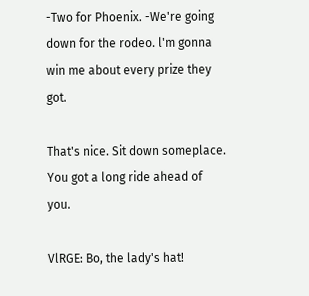-Two for Phoenix. -We're going down for the rodeo. l'm gonna win me about every prize they got.

That's nice. Sit down someplace. You got a long ride ahead of you.

VlRGE: Bo, the lady's hat!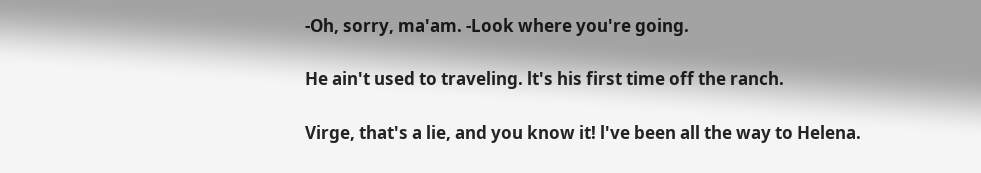-Oh, sorry, ma'am. -Look where you're going.

He ain't used to traveling. lt's his first time off the ranch.

Virge, that's a lie, and you know it! l've been all the way to Helena.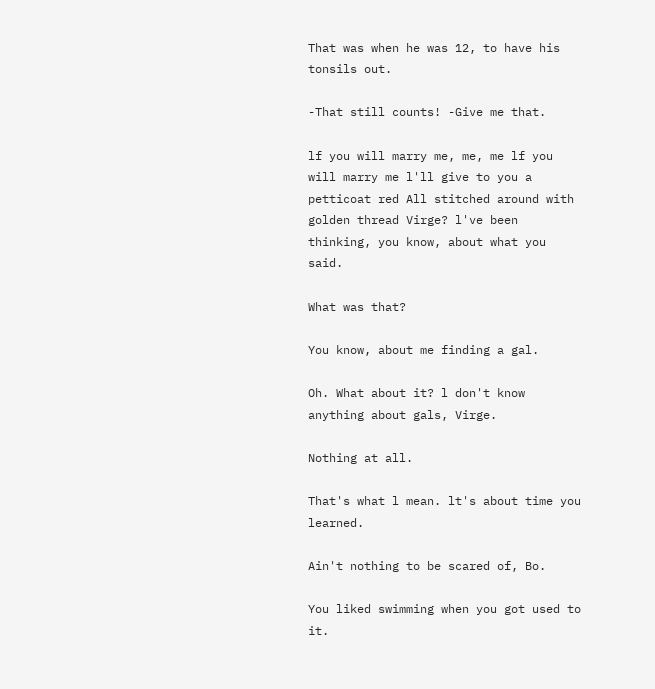That was when he was 12, to have his tonsils out.

-That still counts! -Give me that.

lf you will marry me, me, me lf you will marry me l'll give to you a petticoat red All stitched around with golden thread Virge? l've been thinking, you know, about what you said.

What was that?

You know, about me finding a gal.

Oh. What about it? l don't know anything about gals, Virge.

Nothing at all.

That's what l mean. lt's about time you learned.

Ain't nothing to be scared of, Bo.

You liked swimming when you got used to it.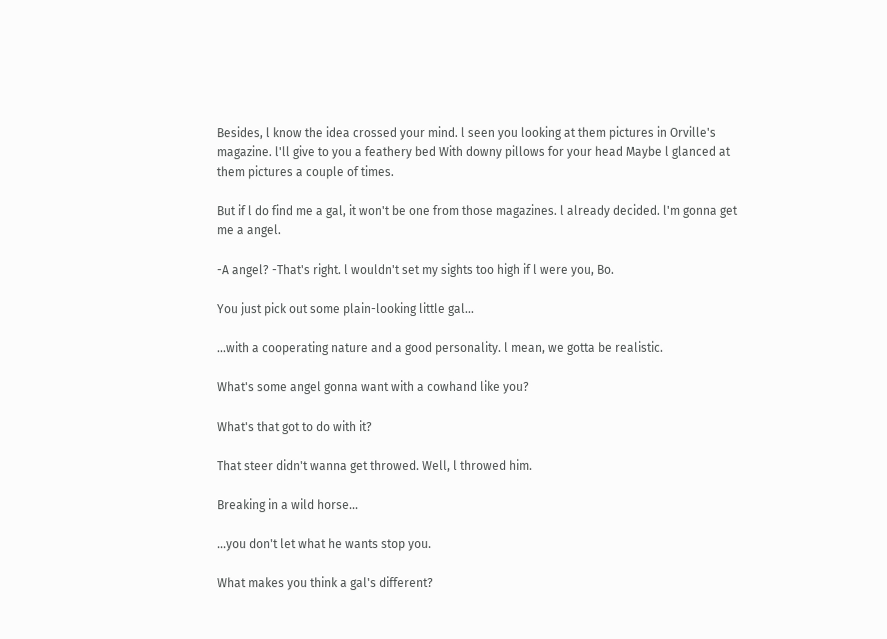Besides, l know the idea crossed your mind. l seen you looking at them pictures in Orville's magazine. l'll give to you a feathery bed With downy pillows for your head Maybe l glanced at them pictures a couple of times.

But if l do find me a gal, it won't be one from those magazines. l already decided. l'm gonna get me a angel.

-A angel? -That's right. l wouldn't set my sights too high if l were you, Bo.

You just pick out some plain-looking little gal...

...with a cooperating nature and a good personality. l mean, we gotta be realistic.

What's some angel gonna want with a cowhand like you?

What's that got to do with it?

That steer didn't wanna get throwed. Well, l throwed him.

Breaking in a wild horse...

...you don't let what he wants stop you.

What makes you think a gal's different?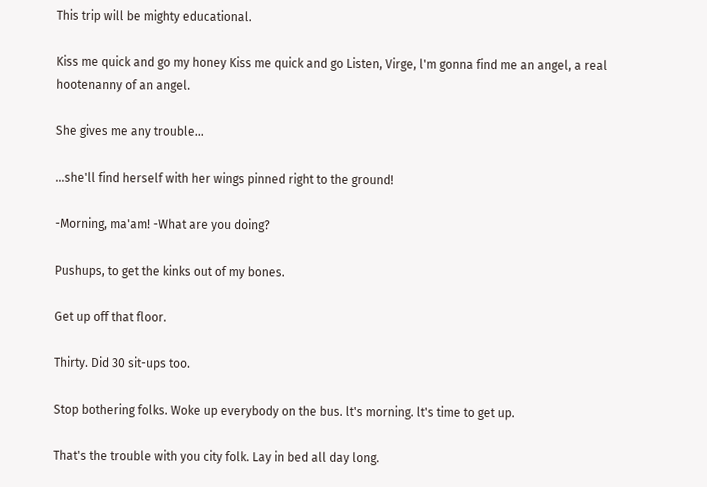This trip will be mighty educational.

Kiss me quick and go my honey Kiss me quick and go Listen, Virge, l'm gonna find me an angel, a real hootenanny of an angel.

She gives me any trouble...

...she'll find herself with her wings pinned right to the ground!

-Morning, ma'am! -What are you doing?

Pushups, to get the kinks out of my bones.

Get up off that floor.

Thirty. Did 30 sit-ups too.

Stop bothering folks. Woke up everybody on the bus. lt's morning. lt's time to get up.

That's the trouble with you city folk. Lay in bed all day long.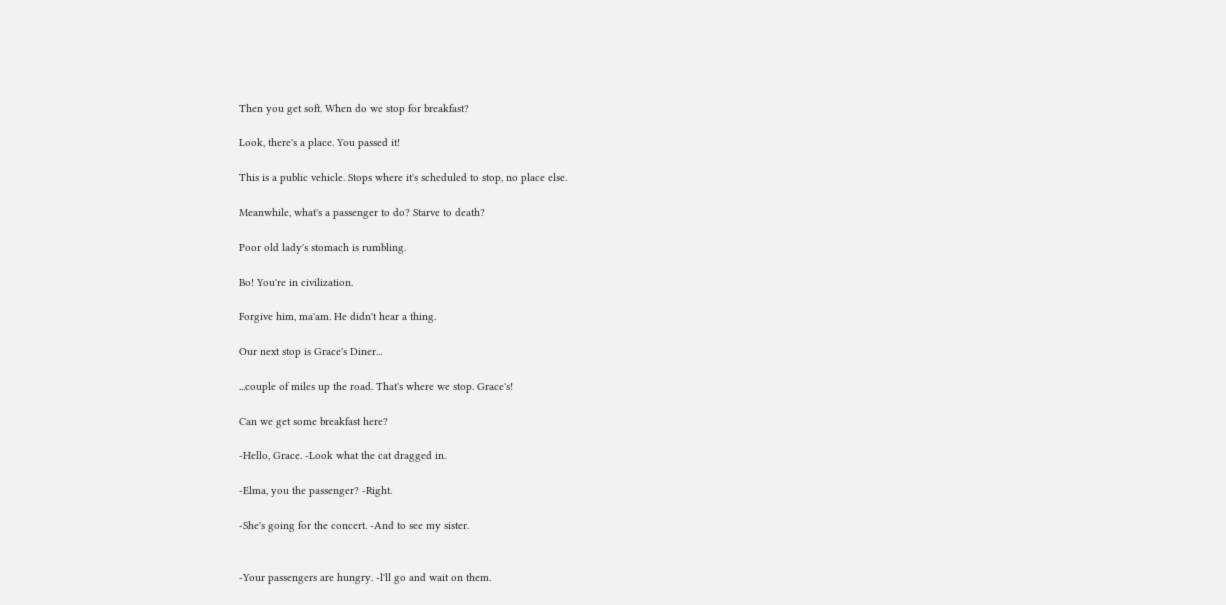Then you get soft. When do we stop for breakfast?

Look, there's a place. You passed it!

This is a public vehicle. Stops where it's scheduled to stop, no place else.

Meanwhile, what's a passenger to do? Starve to death?

Poor old lady's stomach is rumbling.

Bo! You're in civilization.

Forgive him, ma'am. He didn't hear a thing.

Our next stop is Grace's Diner...

...couple of miles up the road. That's where we stop. Grace's!

Can we get some breakfast here?

-Hello, Grace. -Look what the cat dragged in.

-Elma, you the passenger? -Right.

-She's going for the concert. -And to see my sister.


-Your passengers are hungry. -l'll go and wait on them.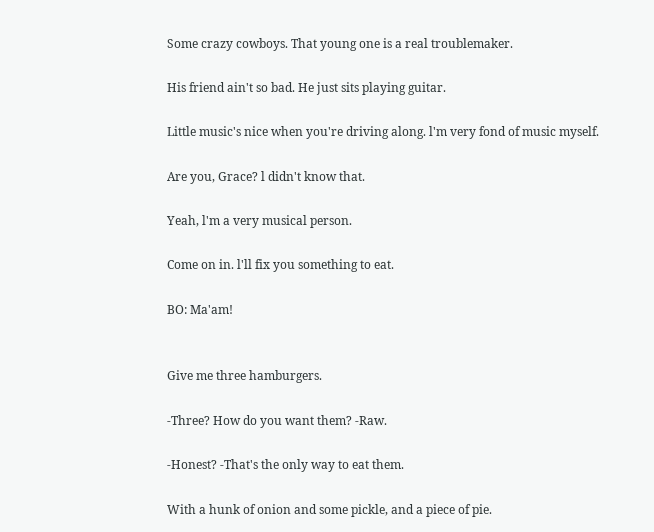Some crazy cowboys. That young one is a real troublemaker.

His friend ain't so bad. He just sits playing guitar.

Little music's nice when you're driving along. l'm very fond of music myself.

Are you, Grace? l didn't know that.

Yeah, l'm a very musical person.

Come on in. l'll fix you something to eat.

BO: Ma'am!


Give me three hamburgers.

-Three? How do you want them? -Raw.

-Honest? -That's the only way to eat them.

With a hunk of onion and some pickle, and a piece of pie.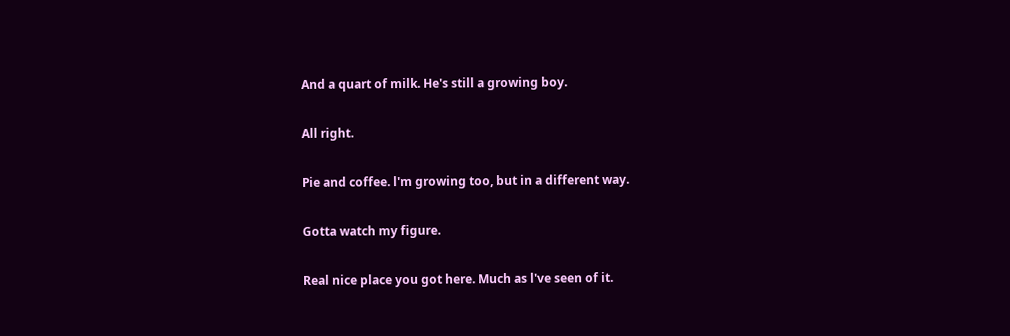And a quart of milk. He's still a growing boy.

All right.

Pie and coffee. l'm growing too, but in a different way.

Gotta watch my figure.

Real nice place you got here. Much as l've seen of it.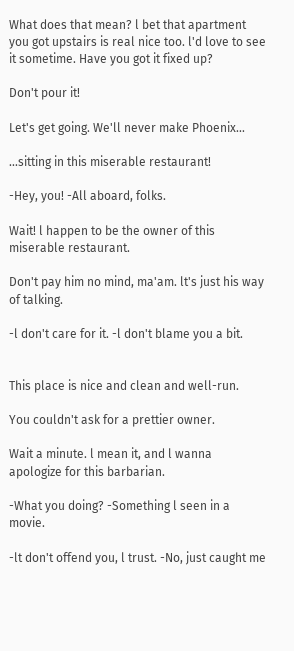What does that mean? l bet that apartment you got upstairs is real nice too. l'd love to see it sometime. Have you got it fixed up?

Don't pour it!

Let's get going. We'll never make Phoenix...

...sitting in this miserable restaurant!

-Hey, you! -All aboard, folks.

Wait! l happen to be the owner of this miserable restaurant.

Don't pay him no mind, ma'am. lt's just his way of talking.

-l don't care for it. -l don't blame you a bit.


This place is nice and clean and well-run.

You couldn't ask for a prettier owner.

Wait a minute. l mean it, and l wanna apologize for this barbarian.

-What you doing? -Something l seen in a movie.

-lt don't offend you, l trust. -No, just caught me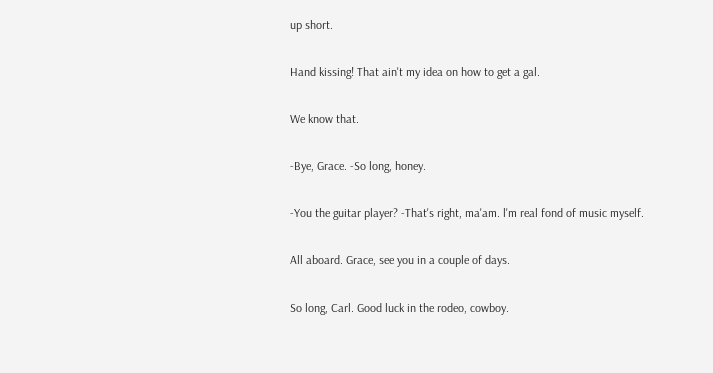up short.

Hand kissing! That ain't my idea on how to get a gal.

We know that.

-Bye, Grace. -So long, honey.

-You the guitar player? -That's right, ma'am. l'm real fond of music myself.

All aboard. Grace, see you in a couple of days.

So long, Carl. Good luck in the rodeo, cowboy.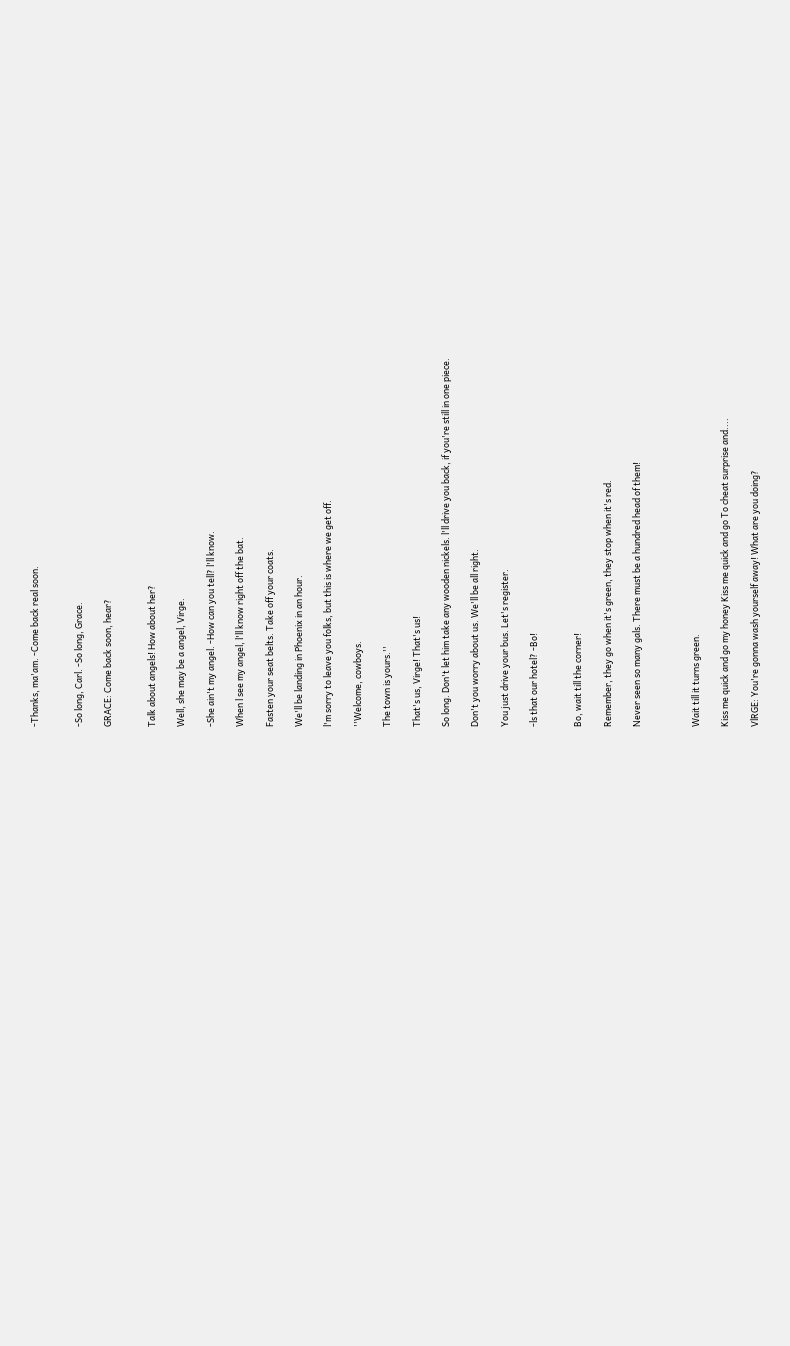-Thanks, ma'am. -Come back real soon.


-So long, Carl. -So long, Grace.

GRACE: Come back soon, hear?


Talk about angels! How about her?

Well, she may be a angel, Virge.

-She ain't my angel. -How can you tell? l'll know.

When l see my angel, l'll know right off the bat.

Fasten your seat belts. Take off your coats.

We'll be landing in Phoenix in an hour.

l'm sorry to leave you folks, but this is where we get off.

''Welcome, cowboys.

The town is yours.''

That's us, Virge! That's us!

So long. Don't let him take any wooden nickels. l'll drive you back, if you're still in one piece.

Don't you worry about us. We'll be all right.

You just drive your bus. Let's register.

-ls that our hotel? -Bo!


Bo, wait till the corner!

Remember, they go when it's green, they stop when it's red.

Never seen so many gals. There must be a hundred head of them!



Wait till it turns green.

Kiss me quick and go my honey Kiss me quick and go To cheat surprise and....

VlRGE: You're gonna wash yourself away! What are you doing?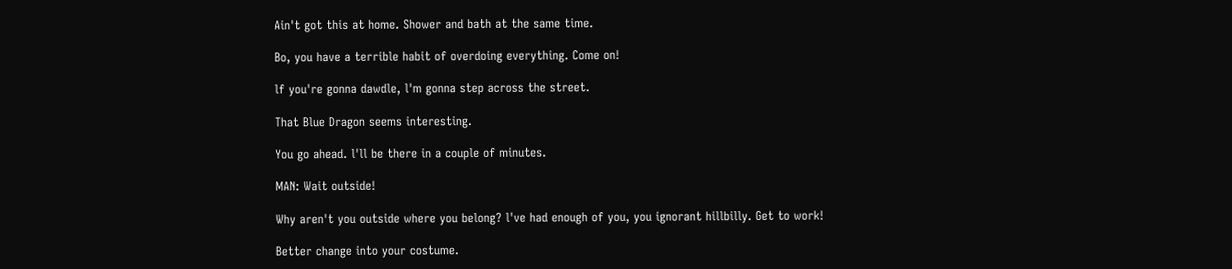Ain't got this at home. Shower and bath at the same time.

Bo, you have a terrible habit of overdoing everything. Come on!

lf you're gonna dawdle, l'm gonna step across the street.

That Blue Dragon seems interesting.

You go ahead. l'll be there in a couple of minutes.

MAN: Wait outside!

Why aren't you outside where you belong? l've had enough of you, you ignorant hillbilly. Get to work!

Better change into your costume.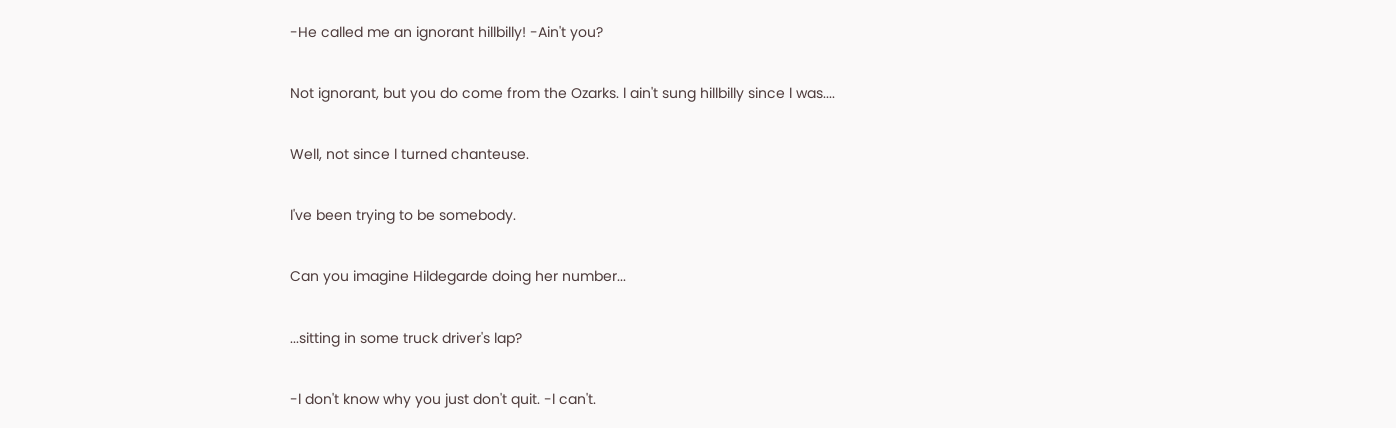-He called me an ignorant hillbilly! -Ain't you?

Not ignorant, but you do come from the Ozarks. l ain't sung hillbilly since l was....

Well, not since l turned chanteuse.

l've been trying to be somebody.

Can you imagine Hildegarde doing her number...

...sitting in some truck driver's lap?

-l don't know why you just don't quit. -l can't.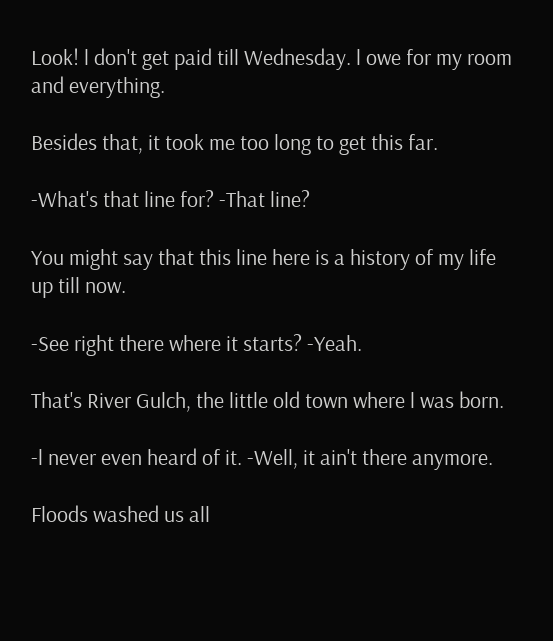Look! l don't get paid till Wednesday. l owe for my room and everything.

Besides that, it took me too long to get this far.

-What's that line for? -That line?

You might say that this line here is a history of my life up till now.

-See right there where it starts? -Yeah.

That's River Gulch, the little old town where l was born.

-l never even heard of it. -Well, it ain't there anymore.

Floods washed us all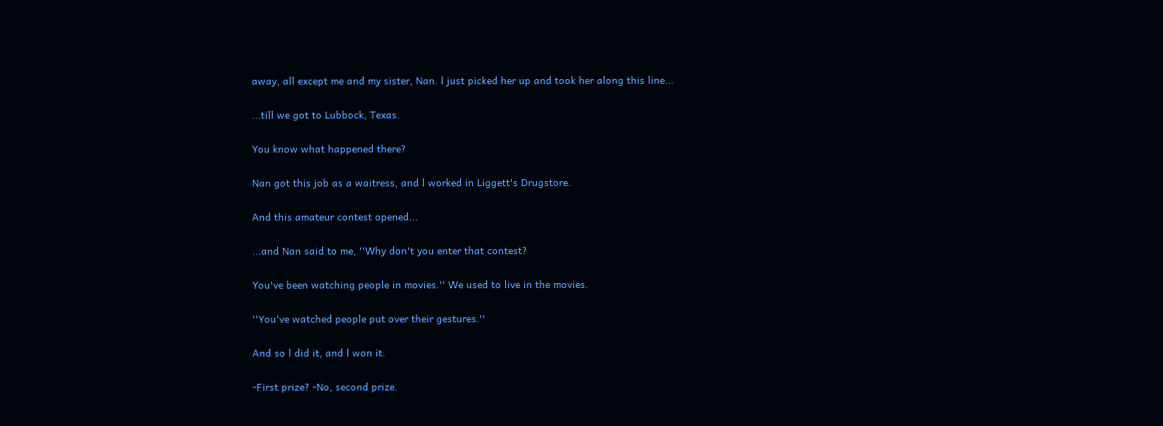away, all except me and my sister, Nan. l just picked her up and took her along this line...

...till we got to Lubbock, Texas.

You know what happened there?

Nan got this job as a waitress, and l worked in Liggett's Drugstore.

And this amateur contest opened...

...and Nan said to me, ''Why don't you enter that contest?

You've been watching people in movies.'' We used to live in the movies.

''You've watched people put over their gestures.''

And so l did it, and l won it.

-First prize? -No, second prize.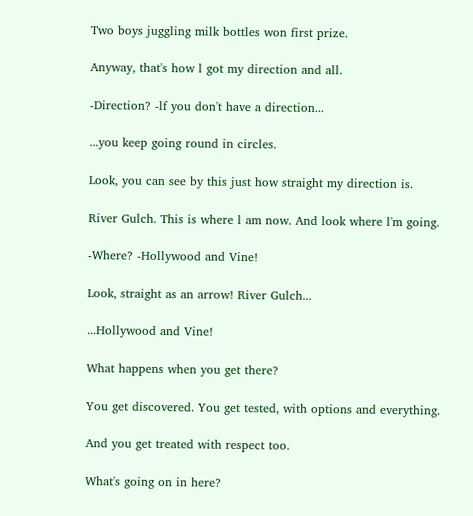Two boys juggling milk bottles won first prize.

Anyway, that's how l got my direction and all.

-Direction? -lf you don't have a direction...

...you keep going round in circles.

Look, you can see by this just how straight my direction is.

River Gulch. This is where l am now. And look where l'm going.

-Where? -Hollywood and Vine!

Look, straight as an arrow! River Gulch...

...Hollywood and Vine!

What happens when you get there?

You get discovered. You get tested, with options and everything.

And you get treated with respect too.

What's going on in here?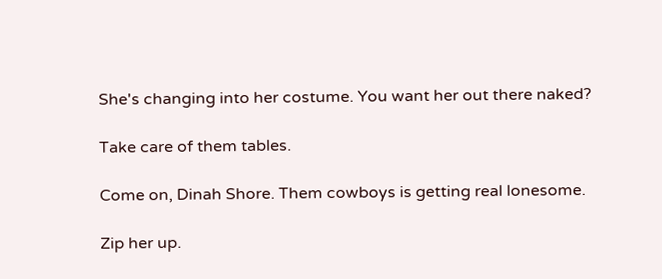She's changing into her costume. You want her out there naked?

Take care of them tables.

Come on, Dinah Shore. Them cowboys is getting real lonesome.

Zip her up.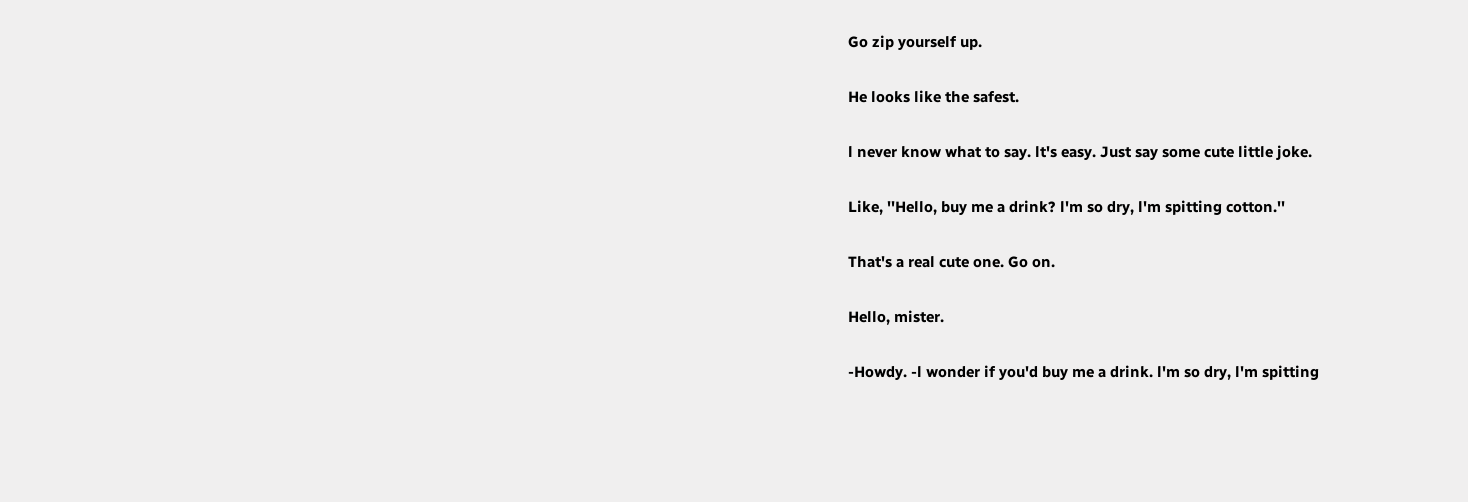Go zip yourself up.

He looks like the safest.

l never know what to say. lt's easy. Just say some cute little joke.

Like, ''Hello, buy me a drink? l'm so dry, l'm spitting cotton.''

That's a real cute one. Go on.

Hello, mister.

-Howdy. -l wonder if you'd buy me a drink. l'm so dry, l'm spitting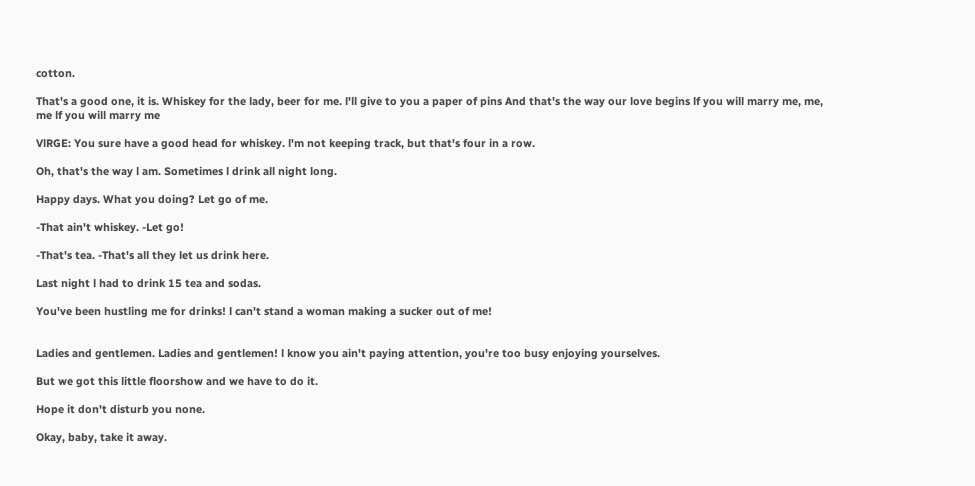cotton.

That's a good one, it is. Whiskey for the lady, beer for me. l'll give to you a paper of pins And that's the way our love begins lf you will marry me, me, me lf you will marry me

VlRGE: You sure have a good head for whiskey. l'm not keeping track, but that's four in a row.

Oh, that's the way l am. Sometimes l drink all night long.

Happy days. What you doing? Let go of me.

-That ain't whiskey. -Let go!

-That's tea. -That's all they let us drink here.

Last night l had to drink 15 tea and sodas.

You've been hustling me for drinks! l can't stand a woman making a sucker out of me!


Ladies and gentlemen. Ladies and gentlemen! l know you ain't paying attention, you're too busy enjoying yourselves.

But we got this little floorshow and we have to do it.

Hope it don't disturb you none.

Okay, baby, take it away.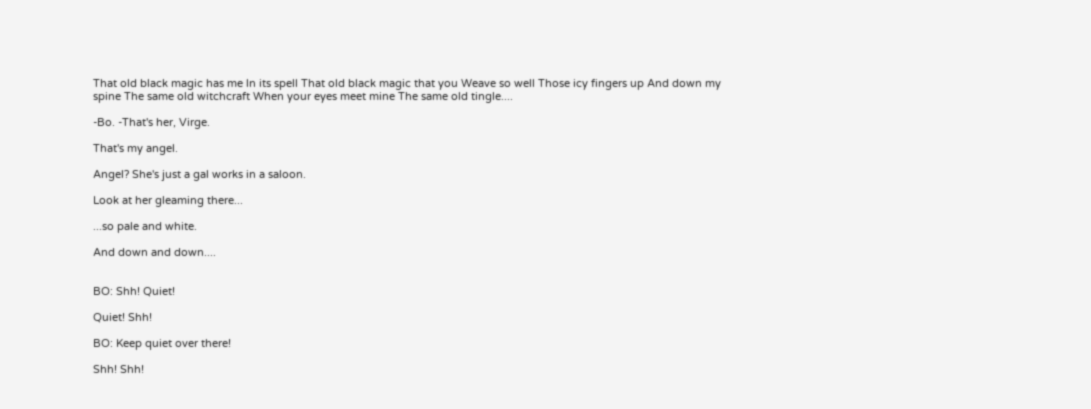That old black magic has me ln its spell That old black magic that you Weave so well Those icy fingers up And down my spine The same old witchcraft When your eyes meet mine The same old tingle....

-Bo. -That's her, Virge.

That's my angel.

Angel? She's just a gal works in a saloon.

Look at her gleaming there...

...so pale and white.

And down and down....


BO: Shh! Quiet!

Quiet! Shh!

BO: Keep quiet over there!

Shh! Shh!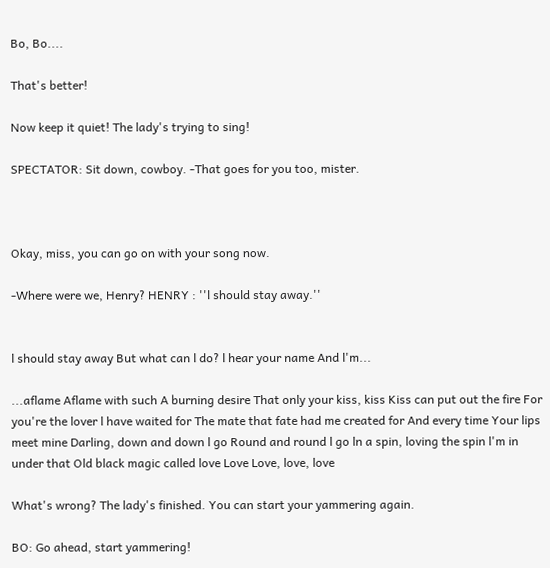Bo, Bo....

That's better!

Now keep it quiet! The lady's trying to sing!

SPECTATOR: Sit down, cowboy. -That goes for you too, mister.



Okay, miss, you can go on with your song now.

-Where were we, Henry? HENRY : ''l should stay away.''


l should stay away But what can l do? l hear your name And l'm...

...aflame Aflame with such A burning desire That only your kiss, kiss Kiss can put out the fire For you're the lover l have waited for The mate that fate had me created for And every time Your lips meet mine Darling, down and down l go Round and round l go ln a spin, loving the spin l'm in under that Old black magic called love Love Love, love, love

What's wrong? The lady's finished. You can start your yammering again.

BO: Go ahead, start yammering!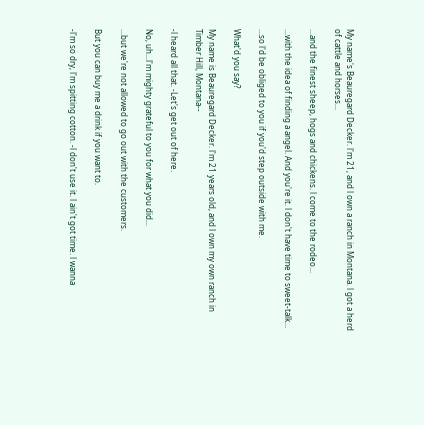My name's Beauregard Decker. l'm 21, and l own a ranch in Montana. l got a herd of cattle and horses...

...and the finest sheep, hogs and chickens. l come to the rodeo...

...with the idea of finding a angel. And you're it. l don't have time to sweet-talk...

...so l'd be obliged to you if you'd step outside with me.

What'd you say?

My name is Beauregard Decker. l'm 21 years old, and l own my own ranch in Timber Hill, Montana--

-l heard all that. -Let's get out of here.

No, uh...l'm mighty grateful to you for what you did...

...but we're not allowed to go out with the customers.

But you can buy me a drink if you want to.

-l'm so dry, l'm spitting cotton. -l don't use it. l ain't got time. l wanna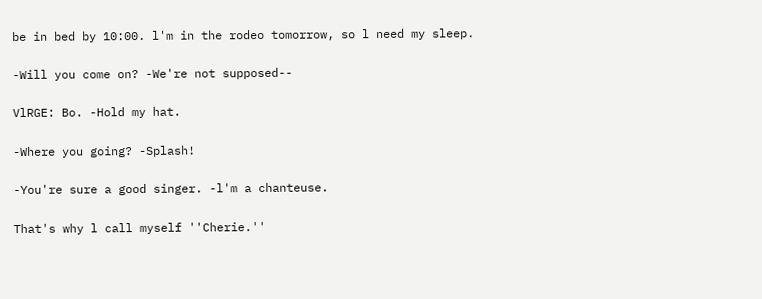be in bed by 10:00. l'm in the rodeo tomorrow, so l need my sleep.

-Will you come on? -We're not supposed--

VlRGE: Bo. -Hold my hat.

-Where you going? -Splash!

-You're sure a good singer. -l'm a chanteuse.

That's why l call myself ''Cherie.''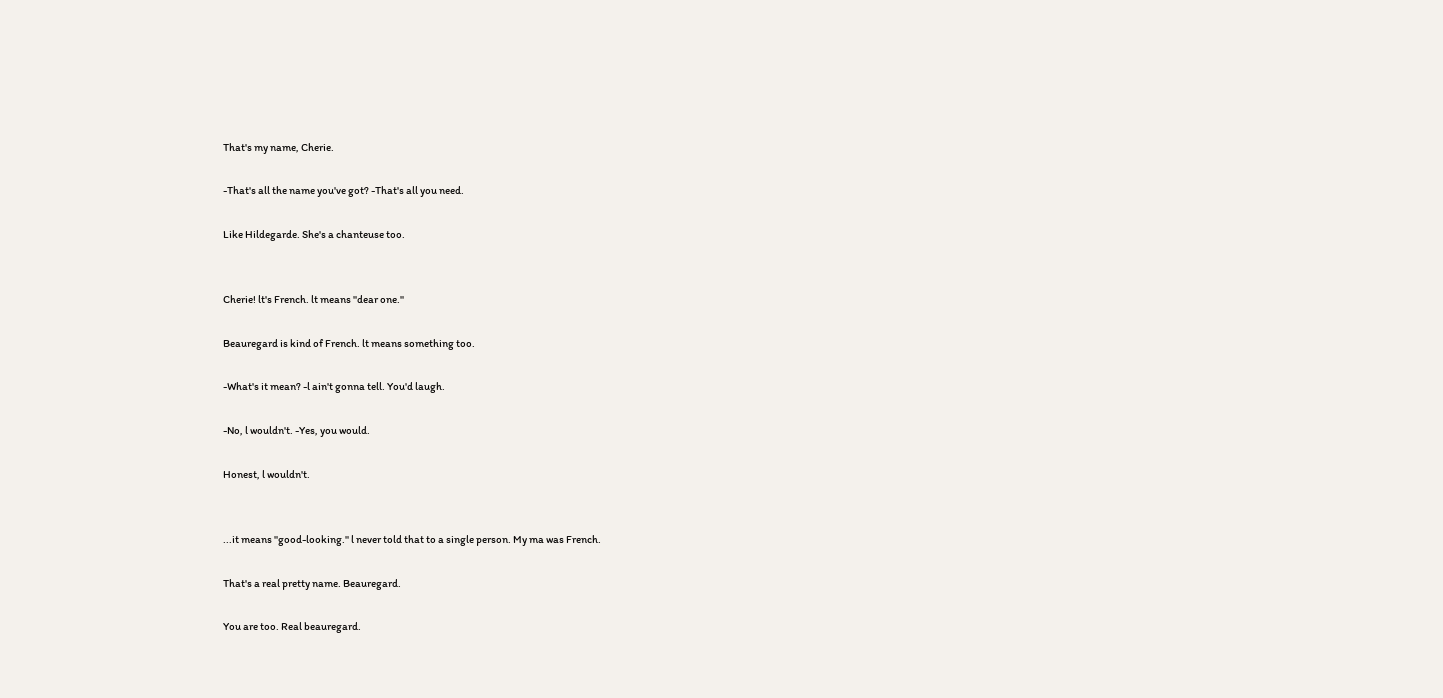That's my name, Cherie.

-That's all the name you've got? -That's all you need.

Like Hildegarde. She's a chanteuse too.


Cherie! lt's French. lt means ''dear one.''

Beauregard is kind of French. lt means something too.

-What's it mean? -l ain't gonna tell. You'd laugh.

-No, l wouldn't. -Yes, you would.

Honest, l wouldn't.


...it means ''good-looking.'' l never told that to a single person. My ma was French.

That's a real pretty name. Beauregard.

You are too. Real beauregard.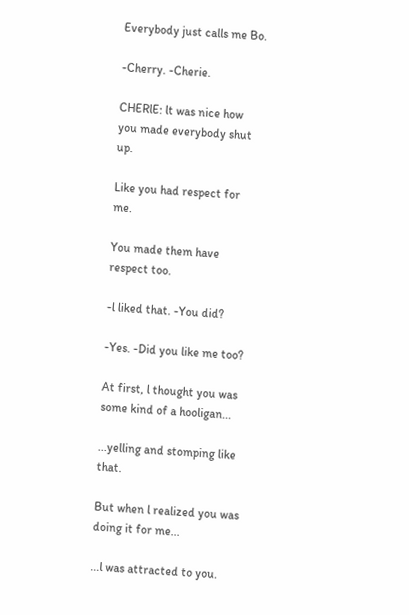Everybody just calls me Bo.

-Cherry. -Cherie.

CHERlE: lt was nice how you made everybody shut up.

Like you had respect for me.

You made them have respect too.

-l liked that. -You did?

-Yes. -Did you like me too?

At first, l thought you was some kind of a hooligan...

...yelling and stomping like that.

But when l realized you was doing it for me...

...l was attracted to you.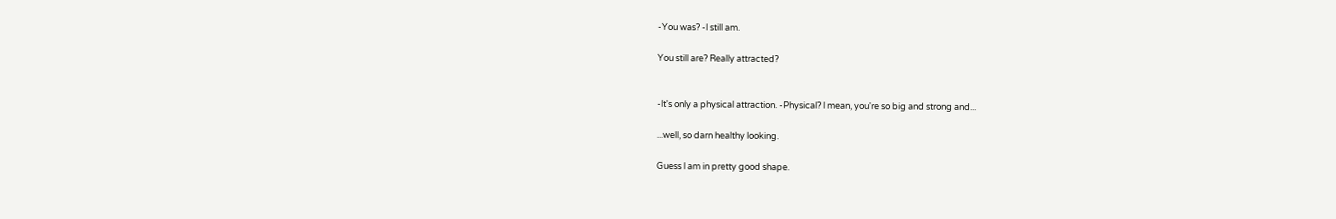-You was? -l still am.

You still are? Really attracted?


-lt's only a physical attraction. -Physical? l mean, you're so big and strong and...

...well, so darn healthy looking.

Guess l am in pretty good shape.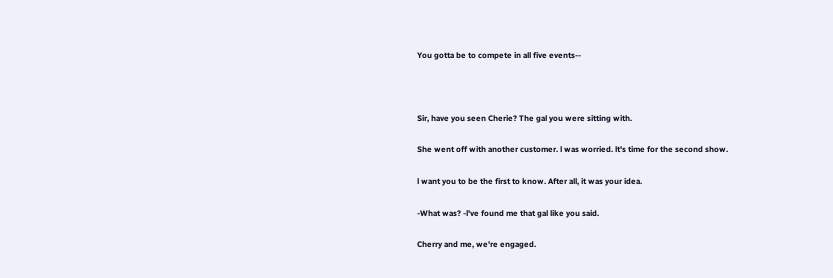You gotta be to compete in all five events--



Sir, have you seen Cherie? The gal you were sitting with.

She went off with another customer. l was worried. lt's time for the second show.

l want you to be the first to know. After all, it was your idea.

-What was? -l've found me that gal like you said.

Cherry and me, we're engaged.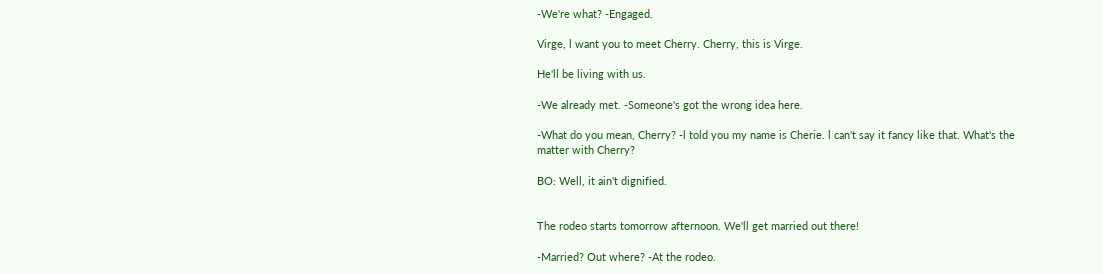-We're what? -Engaged.

Virge, l want you to meet Cherry. Cherry, this is Virge.

He'll be living with us.

-We already met. -Someone's got the wrong idea here.

-What do you mean, Cherry? -l told you my name is Cherie. l can't say it fancy like that. What's the matter with Cherry?

BO: Well, it ain't dignified.


The rodeo starts tomorrow afternoon. We'll get married out there!

-Married? Out where? -At the rodeo.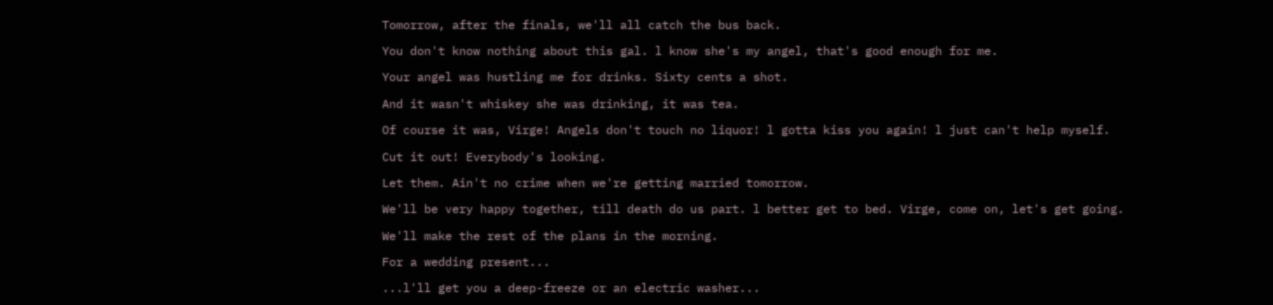Tomorrow, after the finals, we'll all catch the bus back.

You don't know nothing about this gal. l know she's my angel, that's good enough for me.

Your angel was hustling me for drinks. Sixty cents a shot.

And it wasn't whiskey she was drinking, it was tea.

Of course it was, Virge! Angels don't touch no liquor! l gotta kiss you again! l just can't help myself.

Cut it out! Everybody's looking.

Let them. Ain't no crime when we're getting married tomorrow.

We'll be very happy together, till death do us part. l better get to bed. Virge, come on, let's get going.

We'll make the rest of the plans in the morning.

For a wedding present...

...l'll get you a deep-freeze or an electric washer...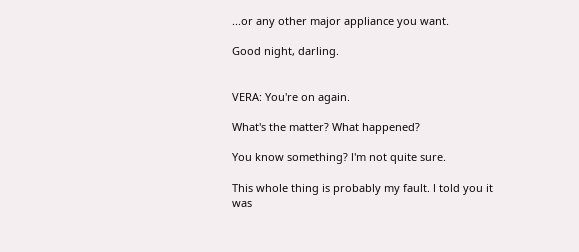...or any other major appliance you want.

Good night, darling.


VERA: You're on again.

What's the matter? What happened?

You know something? l'm not quite sure.

This whole thing is probably my fault. l told you it was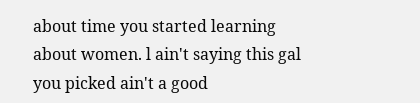about time you started learning about women. l ain't saying this gal you picked ain't a good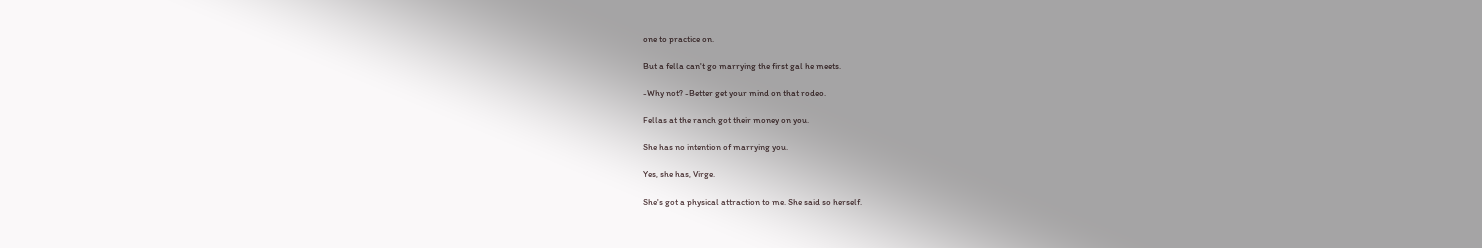one to practice on.

But a fella can't go marrying the first gal he meets.

-Why not? -Better get your mind on that rodeo.

Fellas at the ranch got their money on you.

She has no intention of marrying you.

Yes, she has, Virge.

She's got a physical attraction to me. She said so herself.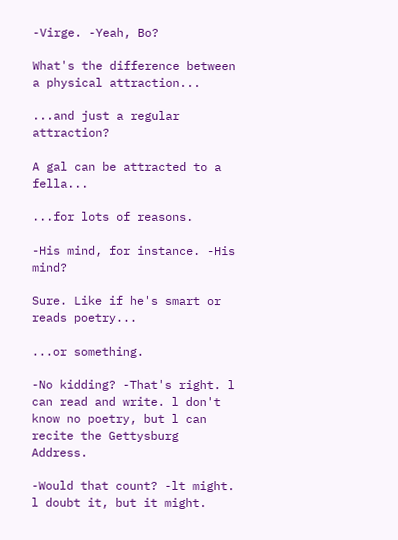-Virge. -Yeah, Bo?

What's the difference between a physical attraction...

...and just a regular attraction?

A gal can be attracted to a fella...

...for lots of reasons.

-His mind, for instance. -His mind?

Sure. Like if he's smart or reads poetry...

...or something.

-No kidding? -That's right. l can read and write. l don't know no poetry, but l can recite the Gettysburg Address.

-Would that count? -lt might. l doubt it, but it might.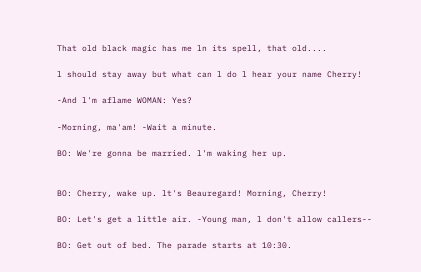That old black magic has me ln its spell, that old....

l should stay away but what can l do l hear your name Cherry!

-And l'm aflame WOMAN: Yes?

-Morning, ma'am! -Wait a minute.

BO: We're gonna be married. l'm waking her up.


BO: Cherry, wake up. lt's Beauregard! Morning, Cherry!

BO: Let's get a little air. -Young man, l don't allow callers--

BO: Get out of bed. The parade starts at 10:30.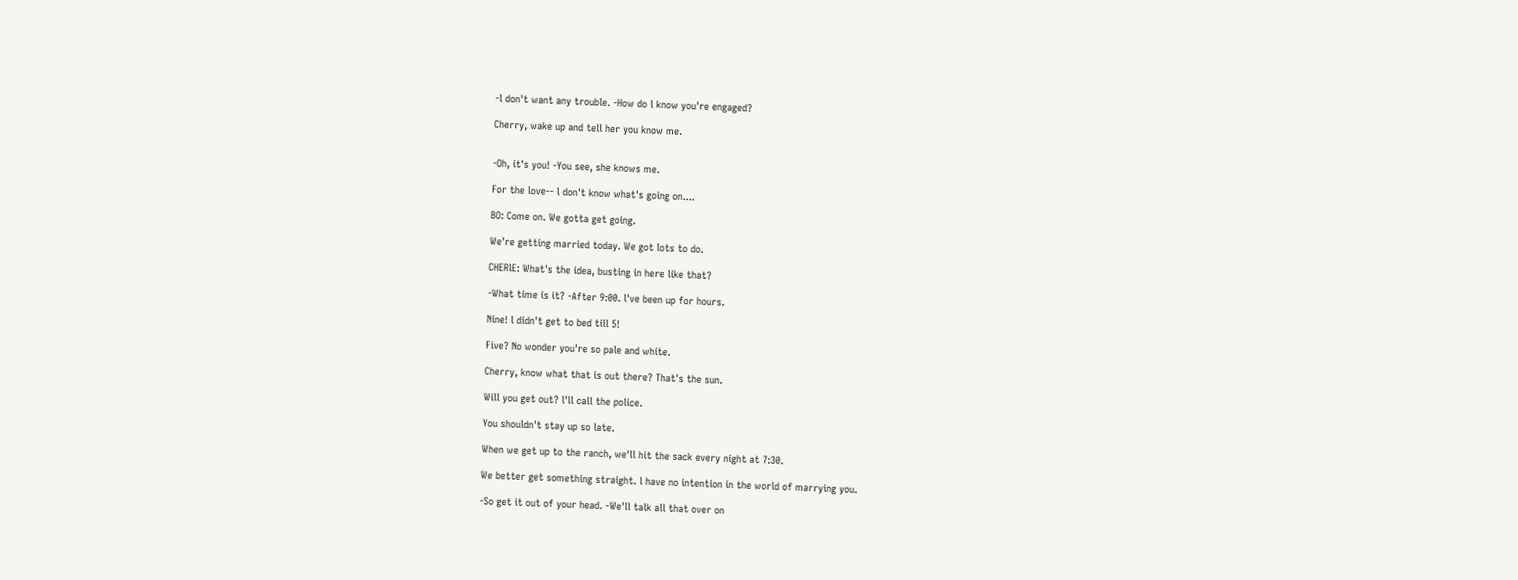-l don't want any trouble. -How do l know you're engaged?

Cherry, wake up and tell her you know me.


-Oh, it's you! -You see, she knows me.

For the love-- l don't know what's going on....

BO: Come on. We gotta get going.

We're getting married today. We got lots to do.

CHERlE: What's the idea, busting in here like that?

-What time is it? -After 9:00. l've been up for hours.

Nine! l didn't get to bed till 5!

Five? No wonder you're so pale and white.

Cherry, know what that is out there? That's the sun.

Will you get out? l'll call the police.

You shouldn't stay up so late.

When we get up to the ranch, we'll hit the sack every night at 7:30.

We better get something straight. l have no intention in the world of marrying you.

-So get it out of your head. -We'll talk all that over on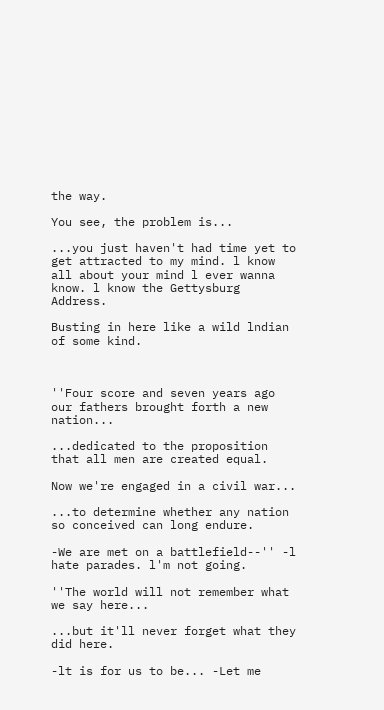the way.

You see, the problem is...

...you just haven't had time yet to get attracted to my mind. l know all about your mind l ever wanna know. l know the Gettysburg Address.

Busting in here like a wild lndian of some kind.



''Four score and seven years ago our fathers brought forth a new nation...

...dedicated to the proposition that all men are created equal.

Now we're engaged in a civil war...

...to determine whether any nation so conceived can long endure.

-We are met on a battlefield--'' -l hate parades. l'm not going.

''The world will not remember what we say here...

...but it'll never forget what they did here.

-lt is for us to be... -Let me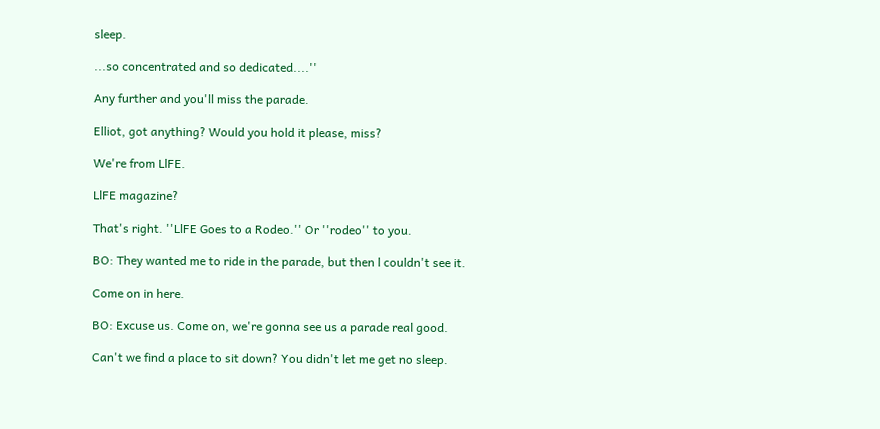sleep.

...so concentrated and so dedicated....''

Any further and you'll miss the parade.

Elliot, got anything? Would you hold it please, miss?

We're from LlFE.

LlFE magazine?

That's right. ''LlFE Goes to a Rodeo.'' Or ''rodeo'' to you.

BO: They wanted me to ride in the parade, but then l couldn't see it.

Come on in here.

BO: Excuse us. Come on, we're gonna see us a parade real good.

Can't we find a place to sit down? You didn't let me get no sleep.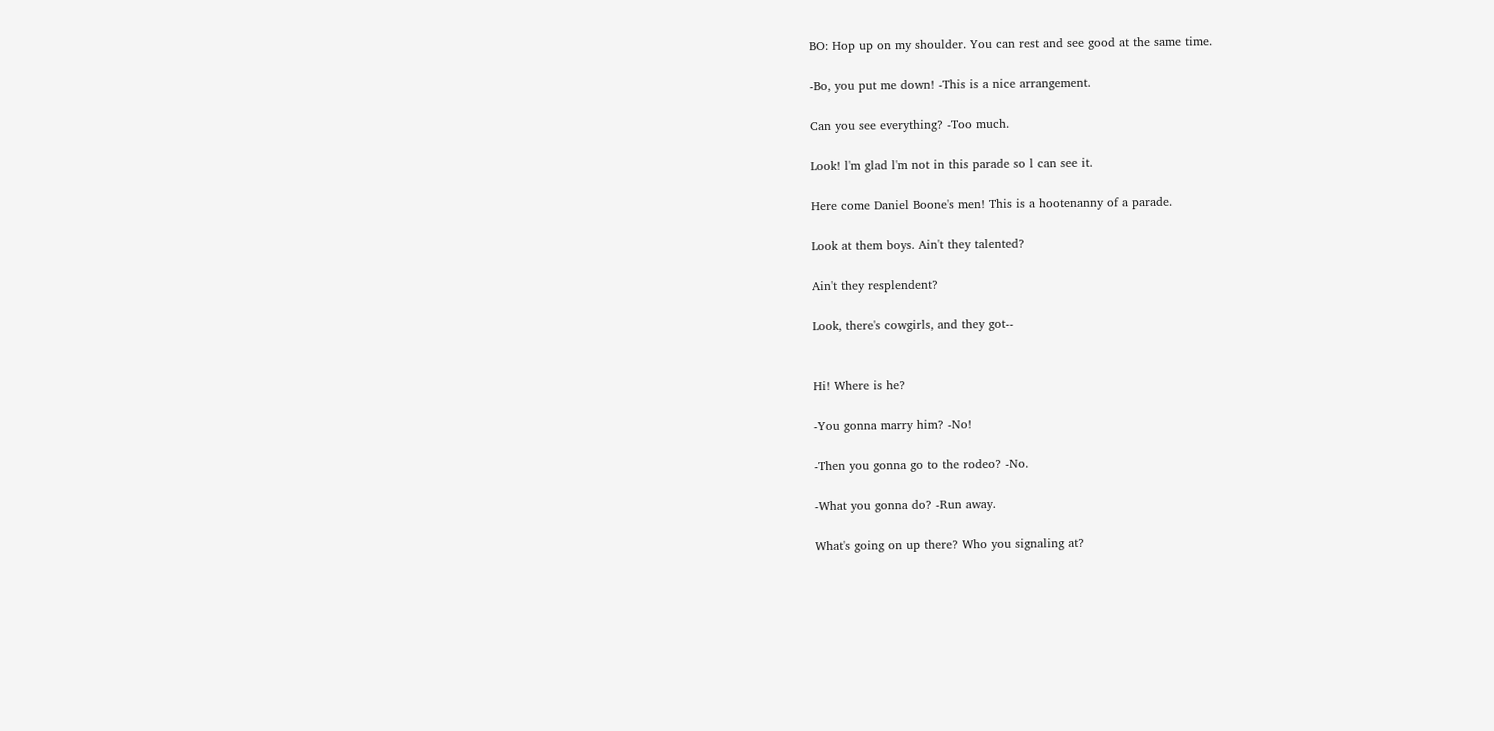BO: Hop up on my shoulder. You can rest and see good at the same time.

-Bo, you put me down! -This is a nice arrangement.

Can you see everything? -Too much.

Look! l'm glad l'm not in this parade so l can see it.

Here come Daniel Boone's men! This is a hootenanny of a parade.

Look at them boys. Ain't they talented?

Ain't they resplendent?

Look, there's cowgirls, and they got--


Hi! Where is he?

-You gonna marry him? -No!

-Then you gonna go to the rodeo? -No.

-What you gonna do? -Run away.

What's going on up there? Who you signaling at?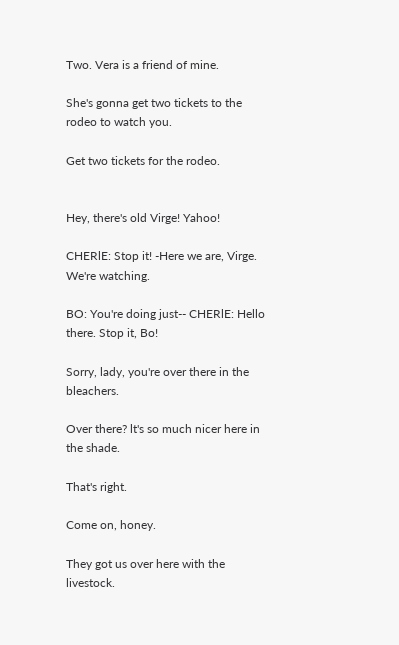Two. Vera is a friend of mine.

She's gonna get two tickets to the rodeo to watch you.

Get two tickets for the rodeo.


Hey, there's old Virge! Yahoo!

CHERlE: Stop it! -Here we are, Virge. We're watching.

BO: You're doing just-- CHERlE: Hello there. Stop it, Bo!

Sorry, lady, you're over there in the bleachers.

Over there? lt's so much nicer here in the shade.

That's right.

Come on, honey.

They got us over here with the livestock.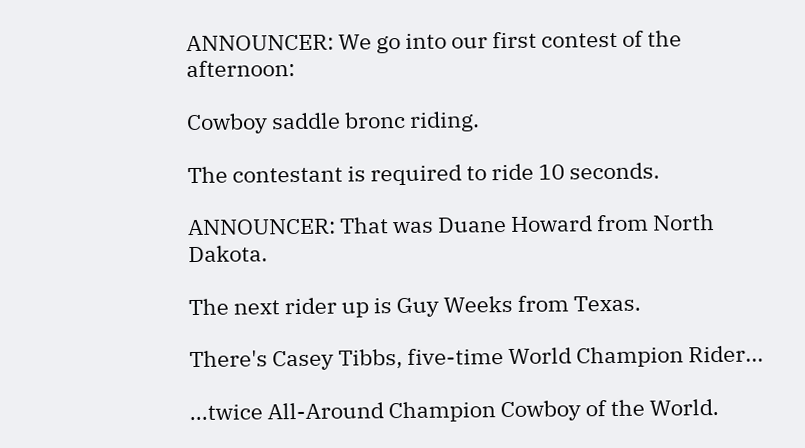ANNOUNCER: We go into our first contest of the afternoon:

Cowboy saddle bronc riding.

The contestant is required to ride 10 seconds.

ANNOUNCER: That was Duane Howard from North Dakota.

The next rider up is Guy Weeks from Texas.

There's Casey Tibbs, five-time World Champion Rider...

...twice All-Around Champion Cowboy of the World.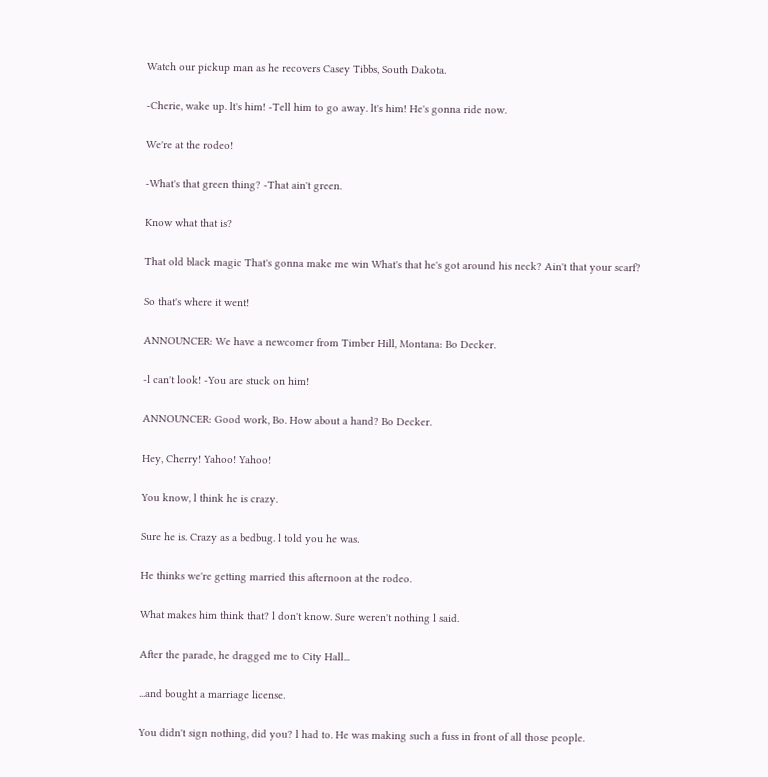Watch our pickup man as he recovers Casey Tibbs, South Dakota.

-Cherie, wake up. lt's him! -Tell him to go away. lt's him! He's gonna ride now.

We're at the rodeo!

-What's that green thing? -That ain't green.

Know what that is?

That old black magic That's gonna make me win What's that he's got around his neck? Ain't that your scarf?

So that's where it went!

ANNOUNCER: We have a newcomer from Timber Hill, Montana: Bo Decker.

-l can't look! -You are stuck on him!

ANNOUNCER: Good work, Bo. How about a hand? Bo Decker.

Hey, Cherry! Yahoo! Yahoo!

You know, l think he is crazy.

Sure he is. Crazy as a bedbug. l told you he was.

He thinks we're getting married this afternoon at the rodeo.

What makes him think that? l don't know. Sure weren't nothing l said.

After the parade, he dragged me to City Hall...

...and bought a marriage license.

You didn't sign nothing, did you? l had to. He was making such a fuss in front of all those people.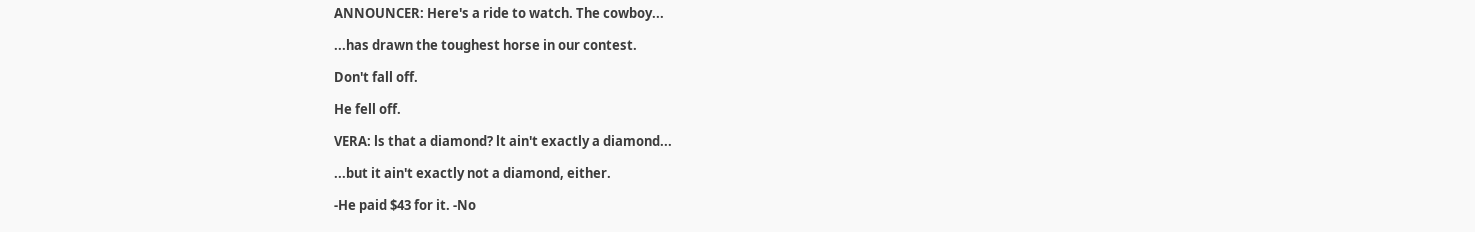ANNOUNCER: Here's a ride to watch. The cowboy...

...has drawn the toughest horse in our contest.

Don't fall off.

He fell off.

VERA: ls that a diamond? lt ain't exactly a diamond...

...but it ain't exactly not a diamond, either.

-He paid $43 for it. -No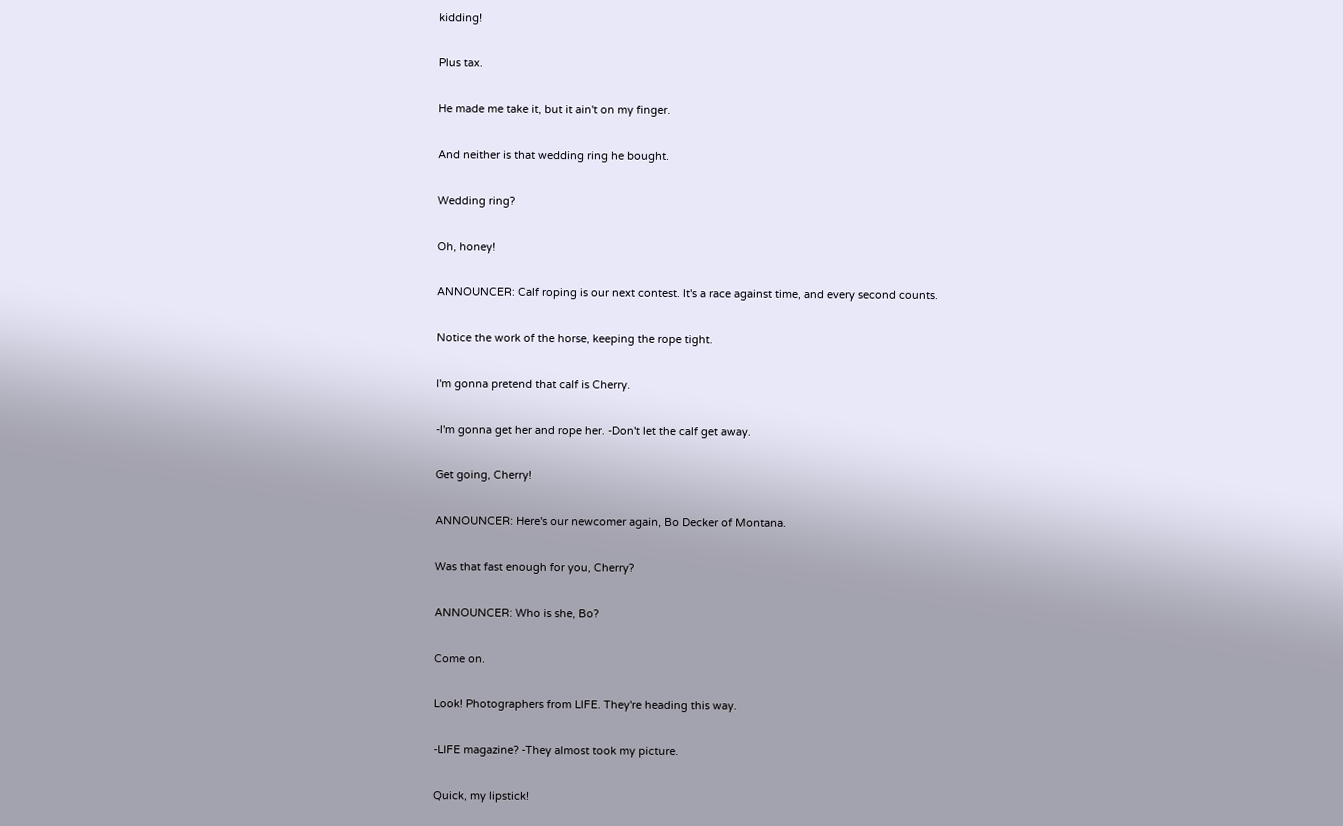kidding!

Plus tax.

He made me take it, but it ain't on my finger.

And neither is that wedding ring he bought.

Wedding ring?

Oh, honey!

ANNOUNCER: Calf roping is our next contest. lt's a race against time, and every second counts.

Notice the work of the horse, keeping the rope tight.

l'm gonna pretend that calf is Cherry.

-l'm gonna get her and rope her. -Don't let the calf get away.

Get going, Cherry!

ANNOUNCER: Here's our newcomer again, Bo Decker of Montana.

Was that fast enough for you, Cherry?

ANNOUNCER: Who is she, Bo?

Come on.

Look! Photographers from LlFE. They're heading this way.

-LlFE magazine? -They almost took my picture.

Quick, my lipstick!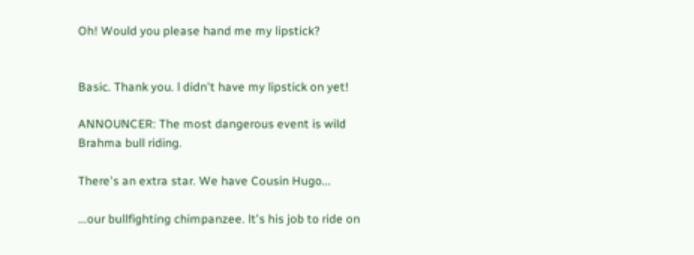Oh! Would you please hand me my lipstick?


Basic. Thank you. l didn't have my lipstick on yet!

ANNOUNCER: The most dangerous event is wild Brahma bull riding.

There's an extra star. We have Cousin Hugo...

...our bullfighting chimpanzee. lt's his job to ride on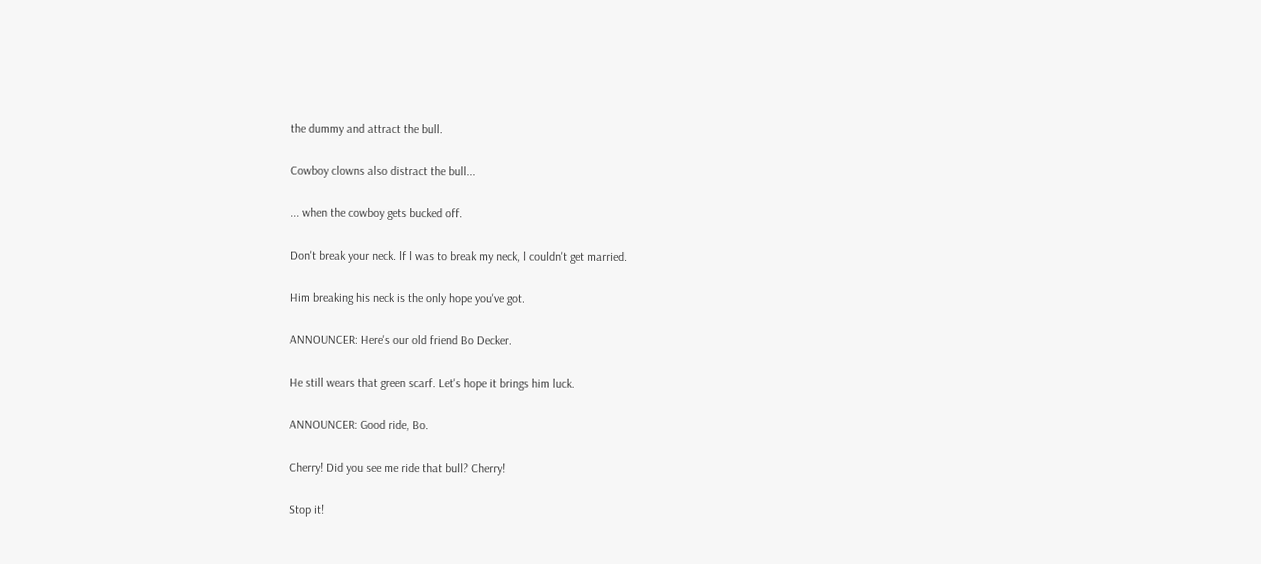the dummy and attract the bull.

Cowboy clowns also distract the bull...

... when the cowboy gets bucked off.

Don't break your neck. lf l was to break my neck, l couldn't get married.

Him breaking his neck is the only hope you've got.

ANNOUNCER: Here's our old friend Bo Decker.

He still wears that green scarf. Let's hope it brings him luck.

ANNOUNCER: Good ride, Bo.

Cherry! Did you see me ride that bull? Cherry!

Stop it!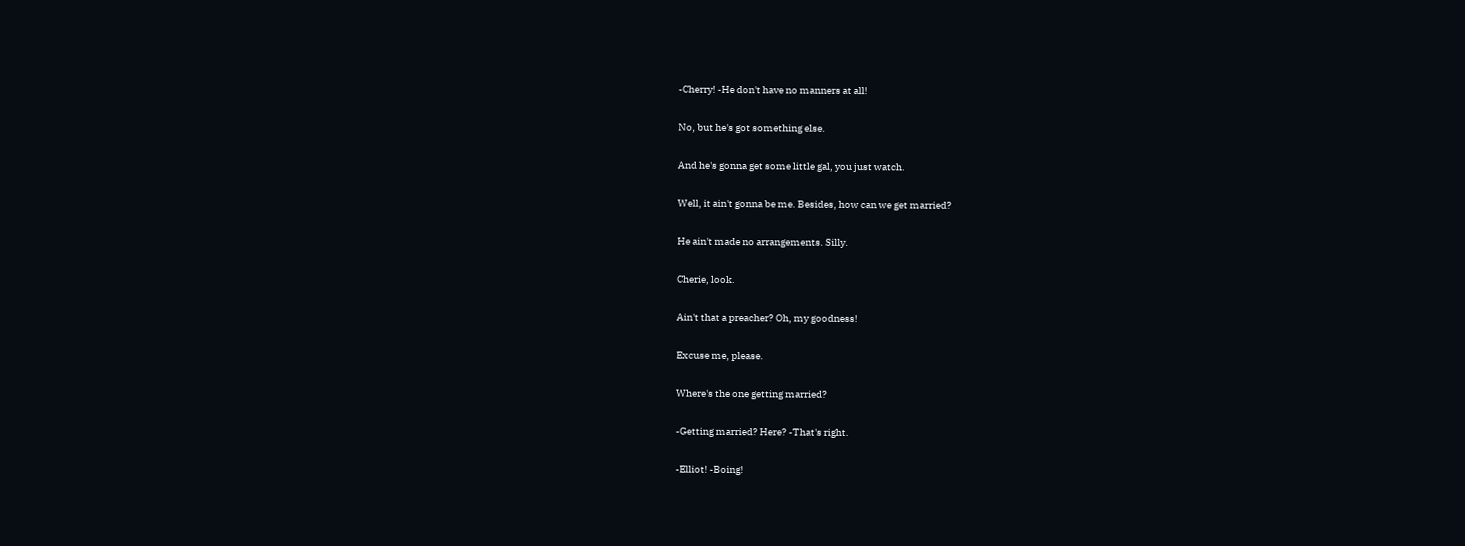-Cherry! -He don't have no manners at all!

No, but he's got something else.

And he's gonna get some little gal, you just watch.

Well, it ain't gonna be me. Besides, how can we get married?

He ain't made no arrangements. Silly.

Cherie, look.

Ain't that a preacher? Oh, my goodness!

Excuse me, please.

Where's the one getting married?

-Getting married? Here? -That's right.

-Elliot! -Boing!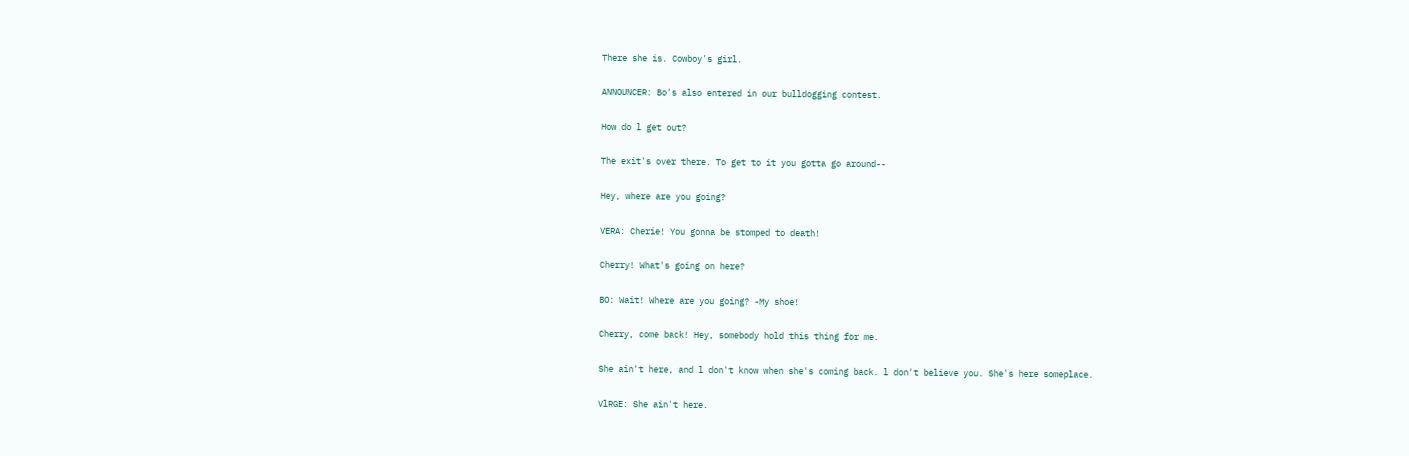There she is. Cowboy's girl.

ANNOUNCER: Bo's also entered in our bulldogging contest.

How do l get out?

The exit's over there. To get to it you gotta go around--

Hey, where are you going?

VERA: Cherie! You gonna be stomped to death!

Cherry! What's going on here?

BO: Wait! Where are you going? -My shoe!

Cherry, come back! Hey, somebody hold this thing for me.

She ain't here, and l don't know when she's coming back. l don't believe you. She's here someplace.

VlRGE: She ain't here.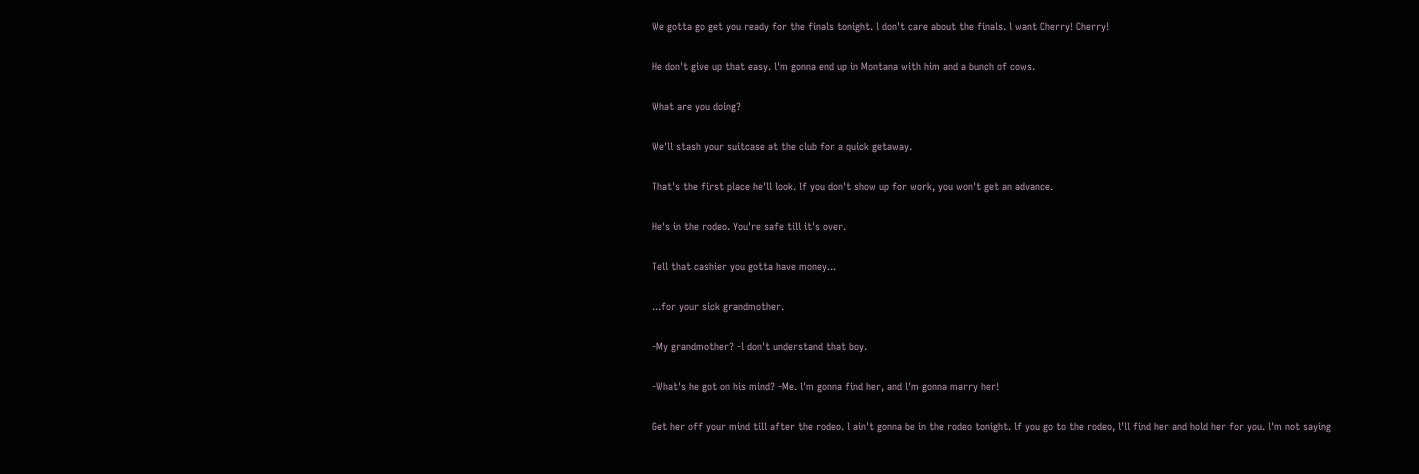We gotta go get you ready for the finals tonight. l don't care about the finals. l want Cherry! Cherry!

He don't give up that easy. l'm gonna end up in Montana with him and a bunch of cows.

What are you doing?

We'll stash your suitcase at the club for a quick getaway.

That's the first place he'll look. lf you don't show up for work, you won't get an advance.

He's in the rodeo. You're safe till it's over.

Tell that cashier you gotta have money...

...for your sick grandmother.

-My grandmother? -l don't understand that boy.

-What's he got on his mind? -Me. l'm gonna find her, and l'm gonna marry her!

Get her off your mind till after the rodeo. l ain't gonna be in the rodeo tonight. lf you go to the rodeo, l'll find her and hold her for you. l'm not saying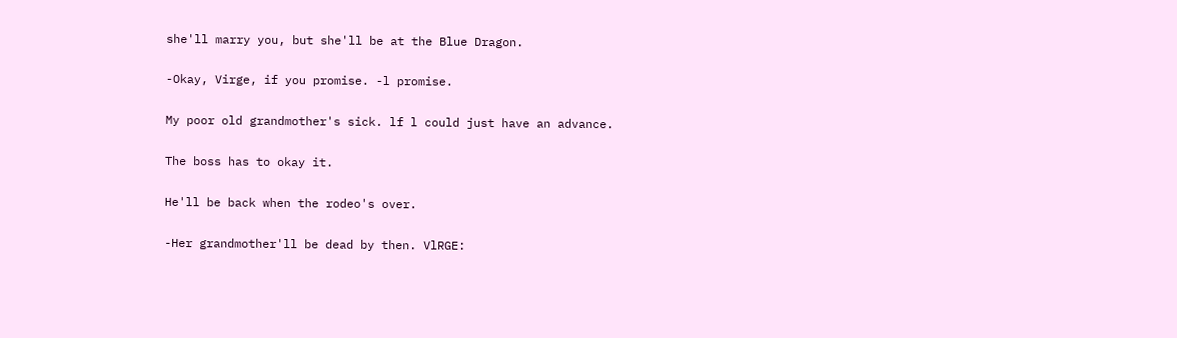she'll marry you, but she'll be at the Blue Dragon.

-Okay, Virge, if you promise. -l promise.

My poor old grandmother's sick. lf l could just have an advance.

The boss has to okay it.

He'll be back when the rodeo's over.

-Her grandmother'll be dead by then. VlRGE: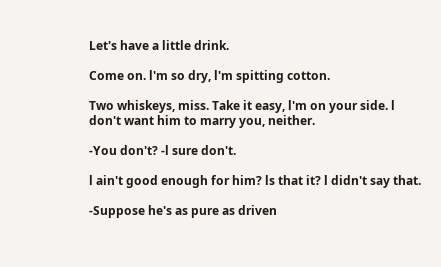Let's have a little drink.

Come on. l'm so dry, l'm spitting cotton.

Two whiskeys, miss. Take it easy, l'm on your side. l don't want him to marry you, neither.

-You don't? -l sure don't.

l ain't good enough for him? ls that it? l didn't say that.

-Suppose he's as pure as driven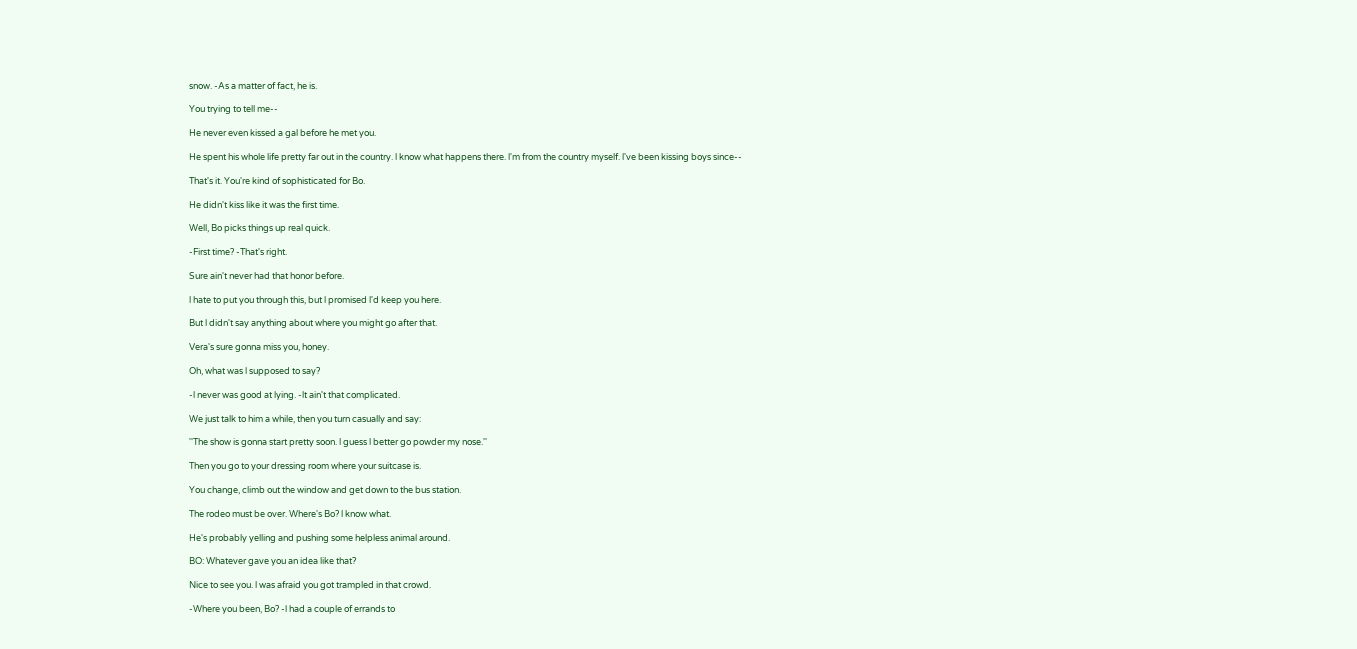snow. -As a matter of fact, he is.

You trying to tell me--

He never even kissed a gal before he met you.

He spent his whole life pretty far out in the country. l know what happens there. l'm from the country myself. l've been kissing boys since--

That's it. You're kind of sophisticated for Bo.

He didn't kiss like it was the first time.

Well, Bo picks things up real quick.

-First time? -That's right.

Sure ain't never had that honor before.

l hate to put you through this, but l promised l'd keep you here.

But l didn't say anything about where you might go after that.

Vera's sure gonna miss you, honey.

Oh, what was l supposed to say?

-l never was good at lying. -lt ain't that complicated.

We just talk to him a while, then you turn casually and say:

''The show is gonna start pretty soon. l guess l better go powder my nose.''

Then you go to your dressing room where your suitcase is.

You change, climb out the window and get down to the bus station.

The rodeo must be over. Where's Bo? l know what.

He's probably yelling and pushing some helpless animal around.

BO: Whatever gave you an idea like that?

Nice to see you. l was afraid you got trampled in that crowd.

-Where you been, Bo? -l had a couple of errands to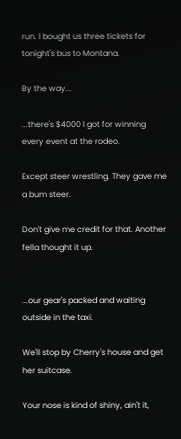run. l bought us three tickets for tonight's bus to Montana.

By the way...

...there's $4000 l got for winning every event at the rodeo.

Except steer wrestling. They gave me a bum steer.

Don't give me credit for that. Another fella thought it up.


...our gear's packed and waiting outside in the taxi.

We'll stop by Cherry's house and get her suitcase.

Your nose is kind of shiny, ain't it,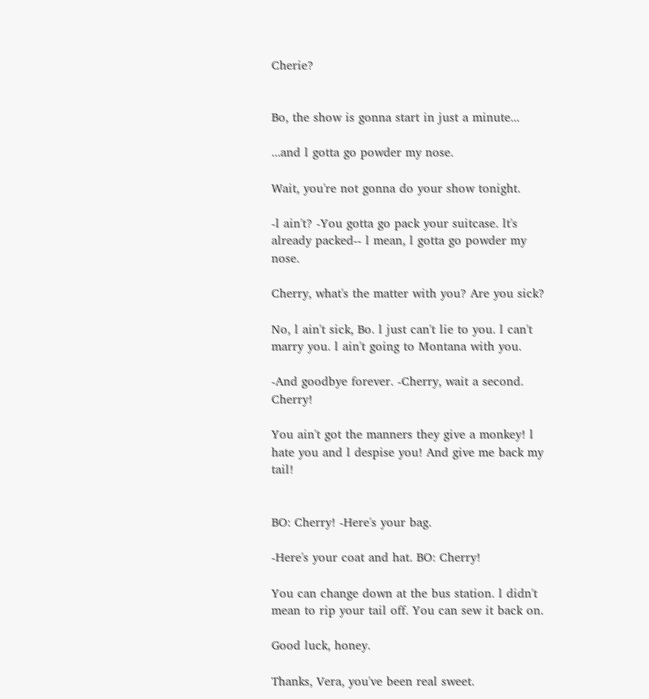Cherie?


Bo, the show is gonna start in just a minute...

...and l gotta go powder my nose.

Wait, you're not gonna do your show tonight.

-l ain't? -You gotta go pack your suitcase. lt's already packed-- l mean, l gotta go powder my nose.

Cherry, what's the matter with you? Are you sick?

No, l ain't sick, Bo. l just can't lie to you. l can't marry you. l ain't going to Montana with you.

-And goodbye forever. -Cherry, wait a second. Cherry!

You ain't got the manners they give a monkey! l hate you and l despise you! And give me back my tail!


BO: Cherry! -Here's your bag.

-Here's your coat and hat. BO: Cherry!

You can change down at the bus station. l didn't mean to rip your tail off. You can sew it back on.

Good luck, honey.

Thanks, Vera, you've been real sweet.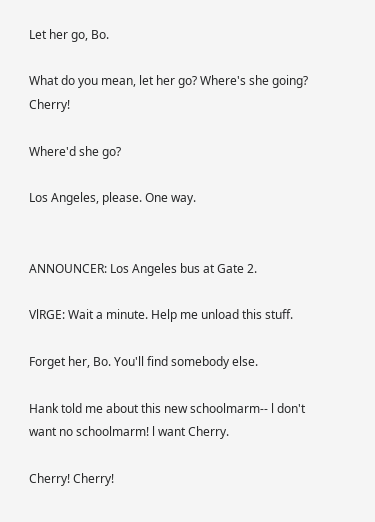Let her go, Bo.

What do you mean, let her go? Where's she going? Cherry!

Where'd she go?

Los Angeles, please. One way.


ANNOUNCER: Los Angeles bus at Gate 2.

VlRGE: Wait a minute. Help me unload this stuff.

Forget her, Bo. You'll find somebody else.

Hank told me about this new schoolmarm-- l don't want no schoolmarm! l want Cherry.

Cherry! Cherry!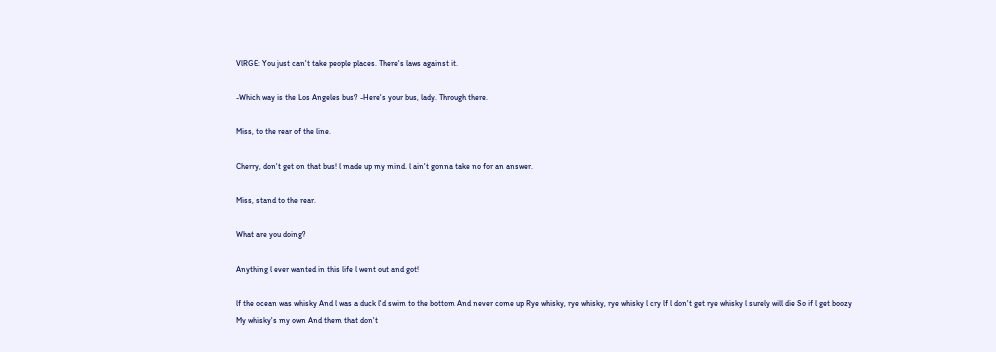VlRGE: You just can't take people places. There's laws against it.

-Which way is the Los Angeles bus? -Here's your bus, lady. Through there.

Miss, to the rear of the line.

Cherry, don't get on that bus! l made up my mind. l ain't gonna take no for an answer.

Miss, stand to the rear.

What are you doing?

Anything l ever wanted in this life l went out and got!

lf the ocean was whisky And l was a duck l'd swim to the bottom And never come up Rye whisky, rye whisky, rye whisky l cry lf l don't get rye whisky l surely will die So if l get boozy My whisky's my own And them that don't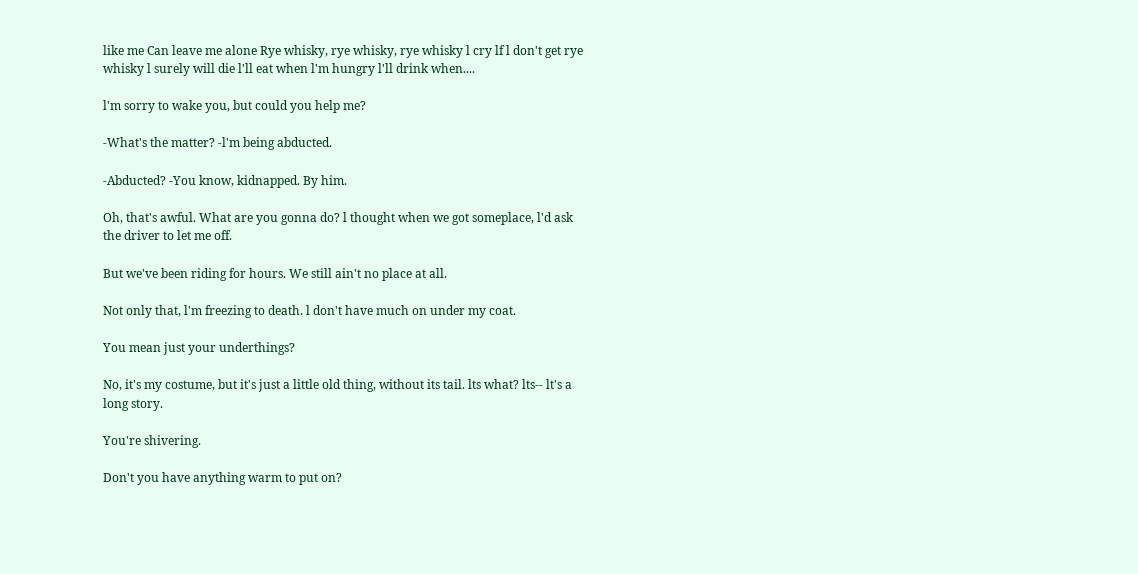like me Can leave me alone Rye whisky, rye whisky, rye whisky l cry lf l don't get rye whisky l surely will die l'll eat when l'm hungry l'll drink when....

l'm sorry to wake you, but could you help me?

-What's the matter? -l'm being abducted.

-Abducted? -You know, kidnapped. By him.

Oh, that's awful. What are you gonna do? l thought when we got someplace, l'd ask the driver to let me off.

But we've been riding for hours. We still ain't no place at all.

Not only that, l'm freezing to death. l don't have much on under my coat.

You mean just your underthings?

No, it's my costume, but it's just a little old thing, without its tail. lts what? lts-- lt's a long story.

You're shivering.

Don't you have anything warm to put on?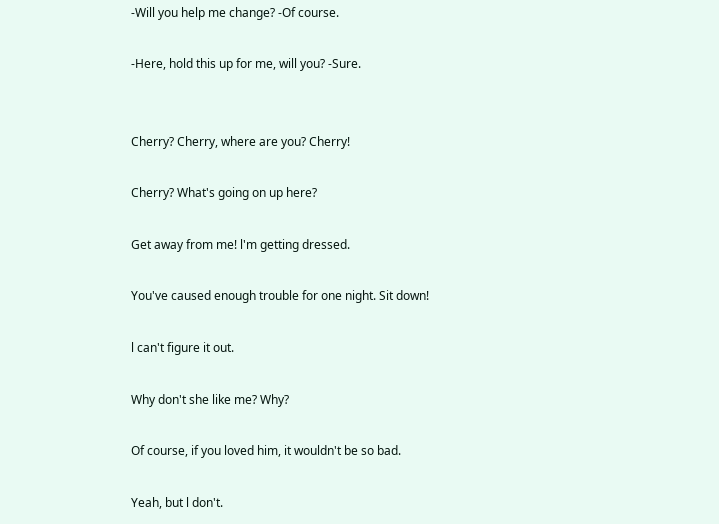-Will you help me change? -Of course.

-Here, hold this up for me, will you? -Sure.


Cherry? Cherry, where are you? Cherry!

Cherry? What's going on up here?

Get away from me! l'm getting dressed.

You've caused enough trouble for one night. Sit down!

l can't figure it out.

Why don't she like me? Why?

Of course, if you loved him, it wouldn't be so bad.

Yeah, but l don't.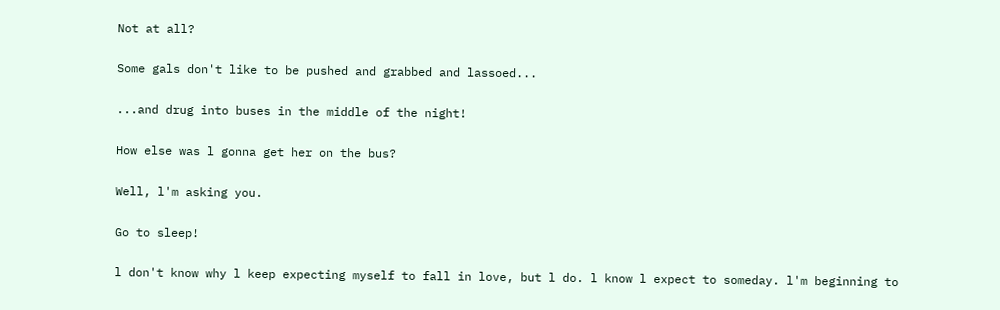Not at all?

Some gals don't like to be pushed and grabbed and lassoed...

...and drug into buses in the middle of the night!

How else was l gonna get her on the bus?

Well, l'm asking you.

Go to sleep!

l don't know why l keep expecting myself to fall in love, but l do. l know l expect to someday. l'm beginning to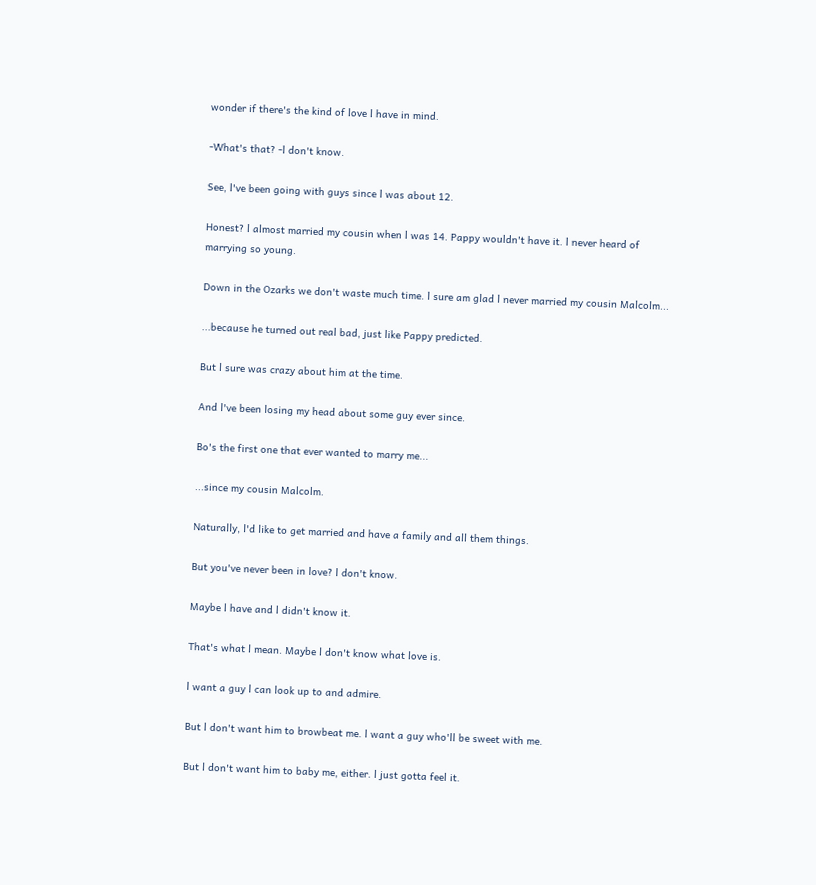wonder if there's the kind of love l have in mind.

-What's that? -l don't know.

See, l've been going with guys since l was about 12.

Honest? l almost married my cousin when l was 14. Pappy wouldn't have it. l never heard of marrying so young.

Down in the Ozarks we don't waste much time. l sure am glad l never married my cousin Malcolm...

...because he turned out real bad, just like Pappy predicted.

But l sure was crazy about him at the time.

And l've been losing my head about some guy ever since.

Bo's the first one that ever wanted to marry me...

...since my cousin Malcolm.

Naturally, l'd like to get married and have a family and all them things.

But you've never been in love? l don't know.

Maybe l have and l didn't know it.

That's what l mean. Maybe l don't know what love is.

l want a guy l can look up to and admire.

But l don't want him to browbeat me. l want a guy who'll be sweet with me.

But l don't want him to baby me, either. l just gotta feel it.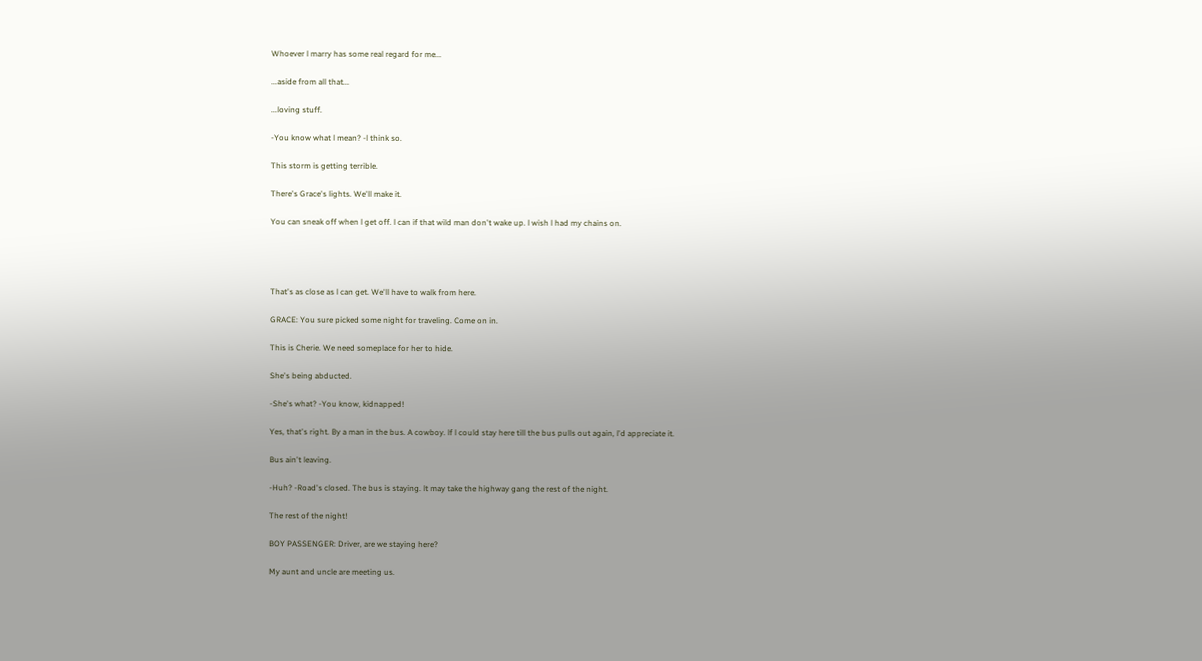Whoever l marry has some real regard for me...

...aside from all that...

...loving stuff.

-You know what l mean? -l think so.

This storm is getting terrible.

There's Grace's lights. We'll make it.

You can sneak off when l get off. l can if that wild man don't wake up. l wish l had my chains on.




That's as close as l can get. We'll have to walk from here.

GRACE: You sure picked some night for traveling. Come on in.

This is Cherie. We need someplace for her to hide.

She's being abducted.

-She's what? -You know, kidnapped!

Yes, that's right. By a man in the bus. A cowboy. lf l could stay here till the bus pulls out again, l'd appreciate it.

Bus ain't leaving.

-Huh? -Road's closed. The bus is staying. lt may take the highway gang the rest of the night.

The rest of the night!

BOY PASSENGER: Driver, are we staying here?

My aunt and uncle are meeting us.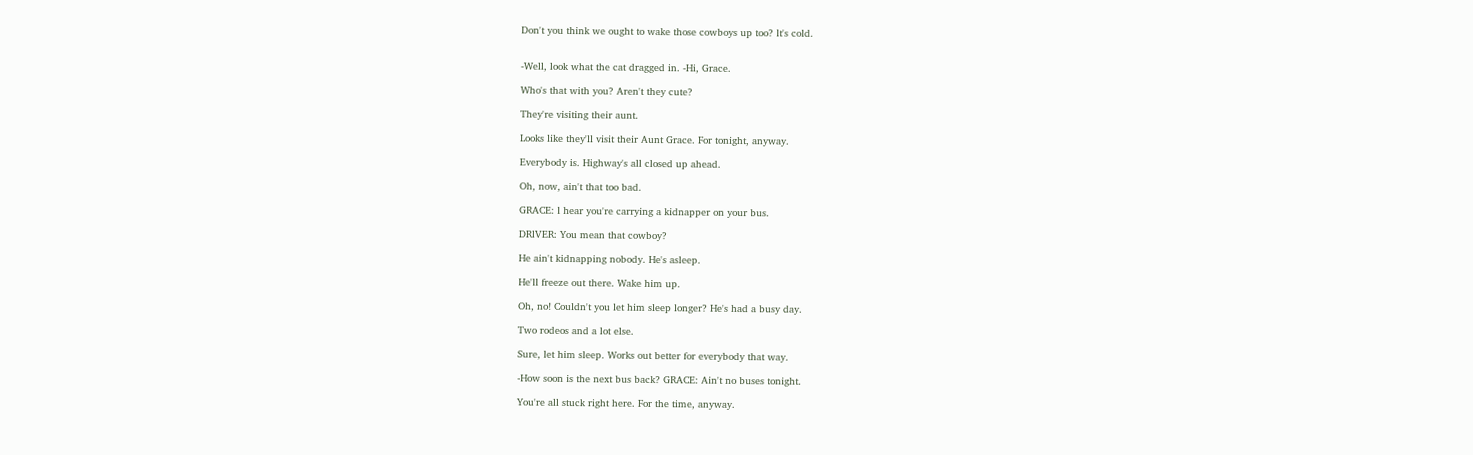Don't you think we ought to wake those cowboys up too? lt's cold.


-Well, look what the cat dragged in. -Hi, Grace.

Who's that with you? Aren't they cute?

They're visiting their aunt.

Looks like they'll visit their Aunt Grace. For tonight, anyway.

Everybody is. Highway's all closed up ahead.

Oh, now, ain't that too bad.

GRACE: l hear you're carrying a kidnapper on your bus.

DRlVER: You mean that cowboy?

He ain't kidnapping nobody. He's asleep.

He'll freeze out there. Wake him up.

Oh, no! Couldn't you let him sleep longer? He's had a busy day.

Two rodeos and a lot else.

Sure, let him sleep. Works out better for everybody that way.

-How soon is the next bus back? GRACE: Ain't no buses tonight.

You're all stuck right here. For the time, anyway.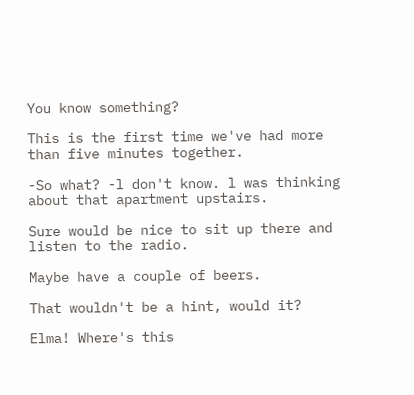You know something?

This is the first time we've had more than five minutes together.

-So what? -l don't know. l was thinking about that apartment upstairs.

Sure would be nice to sit up there and listen to the radio.

Maybe have a couple of beers.

That wouldn't be a hint, would it?

Elma! Where's this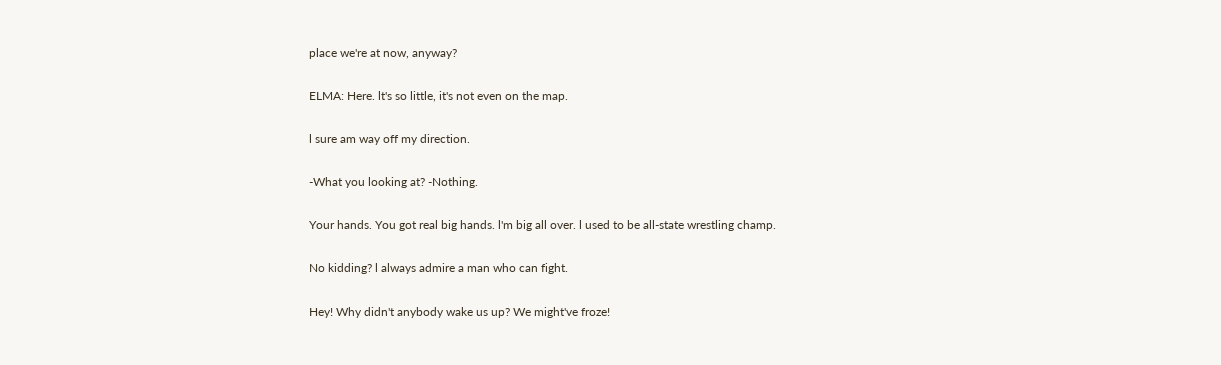place we're at now, anyway?

ELMA: Here. lt's so little, it's not even on the map.

l sure am way off my direction.

-What you looking at? -Nothing.

Your hands. You got real big hands. l'm big all over. l used to be all-state wrestling champ.

No kidding? l always admire a man who can fight.

Hey! Why didn't anybody wake us up? We might've froze!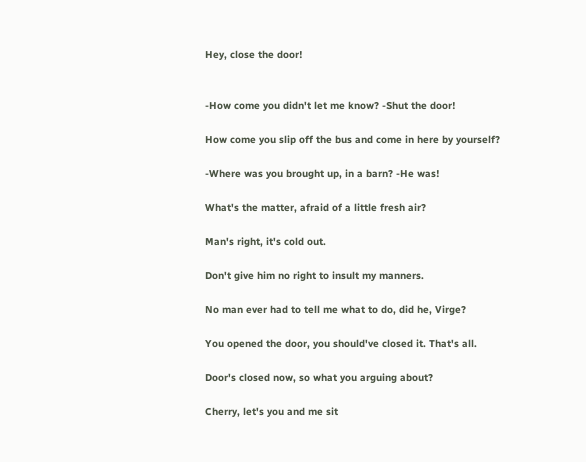Hey, close the door!


-How come you didn't let me know? -Shut the door!

How come you slip off the bus and come in here by yourself?

-Where was you brought up, in a barn? -He was!

What's the matter, afraid of a little fresh air?

Man's right, it's cold out.

Don't give him no right to insult my manners.

No man ever had to tell me what to do, did he, Virge?

You opened the door, you should've closed it. That's all.

Door's closed now, so what you arguing about?

Cherry, let's you and me sit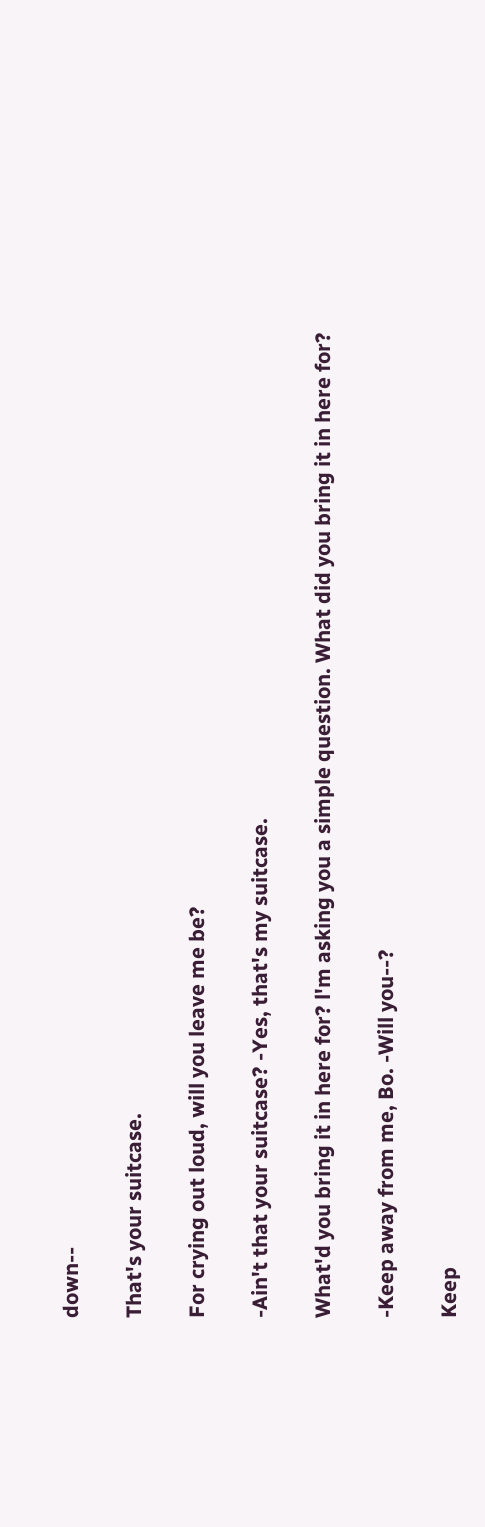down--

That's your suitcase.

For crying out loud, will you leave me be?

-Ain't that your suitcase? -Yes, that's my suitcase.

What'd you bring it in here for? l'm asking you a simple question. What did you bring it in here for?

-Keep away from me, Bo. -Will you--?

Keep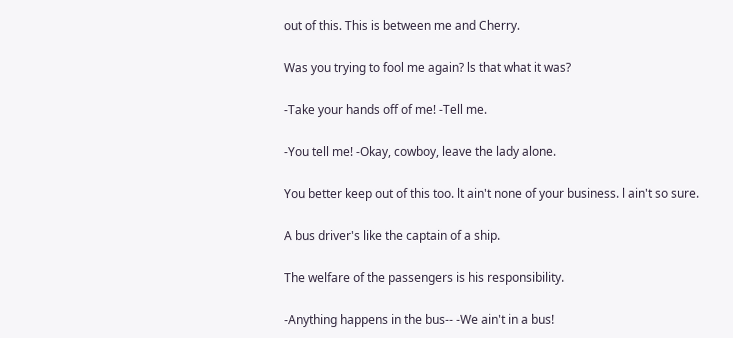out of this. This is between me and Cherry.

Was you trying to fool me again? ls that what it was?

-Take your hands off of me! -Tell me.

-You tell me! -Okay, cowboy, leave the lady alone.

You better keep out of this too. lt ain't none of your business. l ain't so sure.

A bus driver's like the captain of a ship.

The welfare of the passengers is his responsibility.

-Anything happens in the bus-- -We ain't in a bus!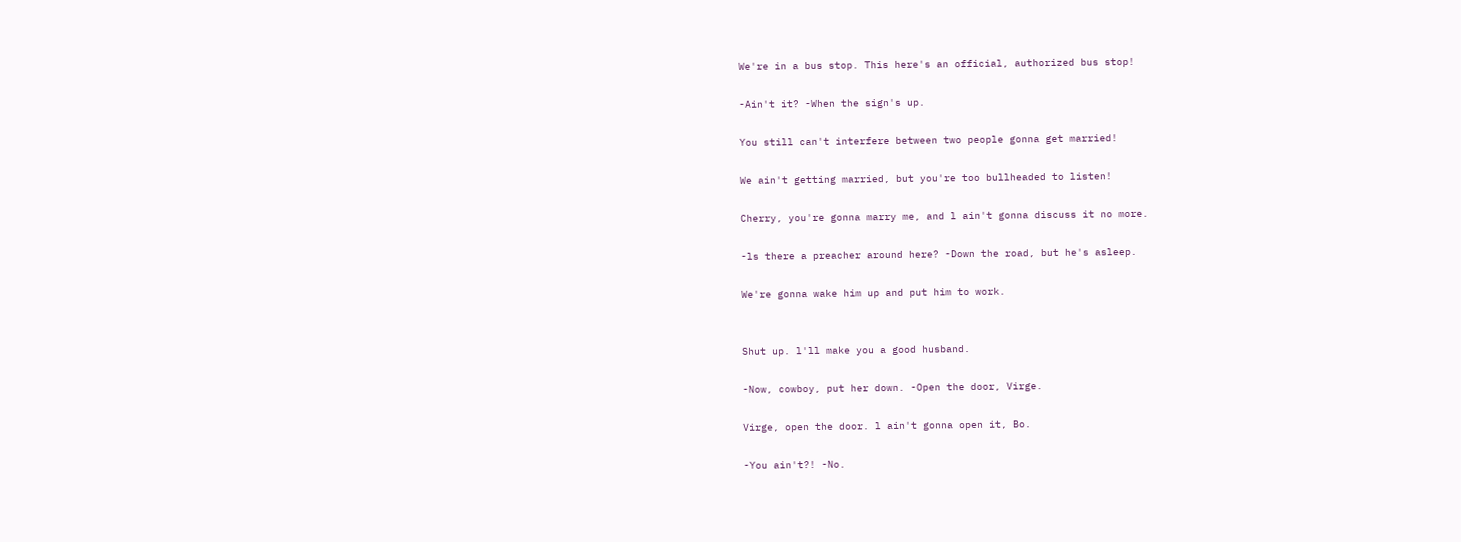We're in a bus stop. This here's an official, authorized bus stop!

-Ain't it? -When the sign's up.

You still can't interfere between two people gonna get married!

We ain't getting married, but you're too bullheaded to listen!

Cherry, you're gonna marry me, and l ain't gonna discuss it no more.

-ls there a preacher around here? -Down the road, but he's asleep.

We're gonna wake him up and put him to work.


Shut up. l'll make you a good husband.

-Now, cowboy, put her down. -Open the door, Virge.

Virge, open the door. l ain't gonna open it, Bo.

-You ain't?! -No.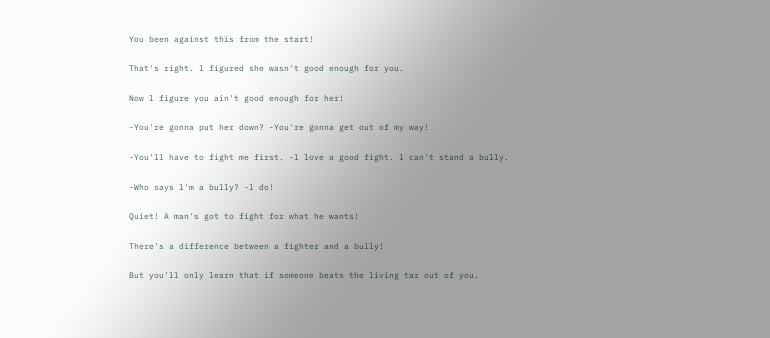You been against this from the start!

That's right. l figured she wasn't good enough for you.

Now l figure you ain't good enough for her!

-You're gonna put her down? -You're gonna get out of my way!

-You'll have to fight me first. -l love a good fight. l can't stand a bully.

-Who says l'm a bully? -l do!

Quiet! A man's got to fight for what he wants!

There's a difference between a fighter and a bully!

But you'll only learn that if someone beats the living tar out of you.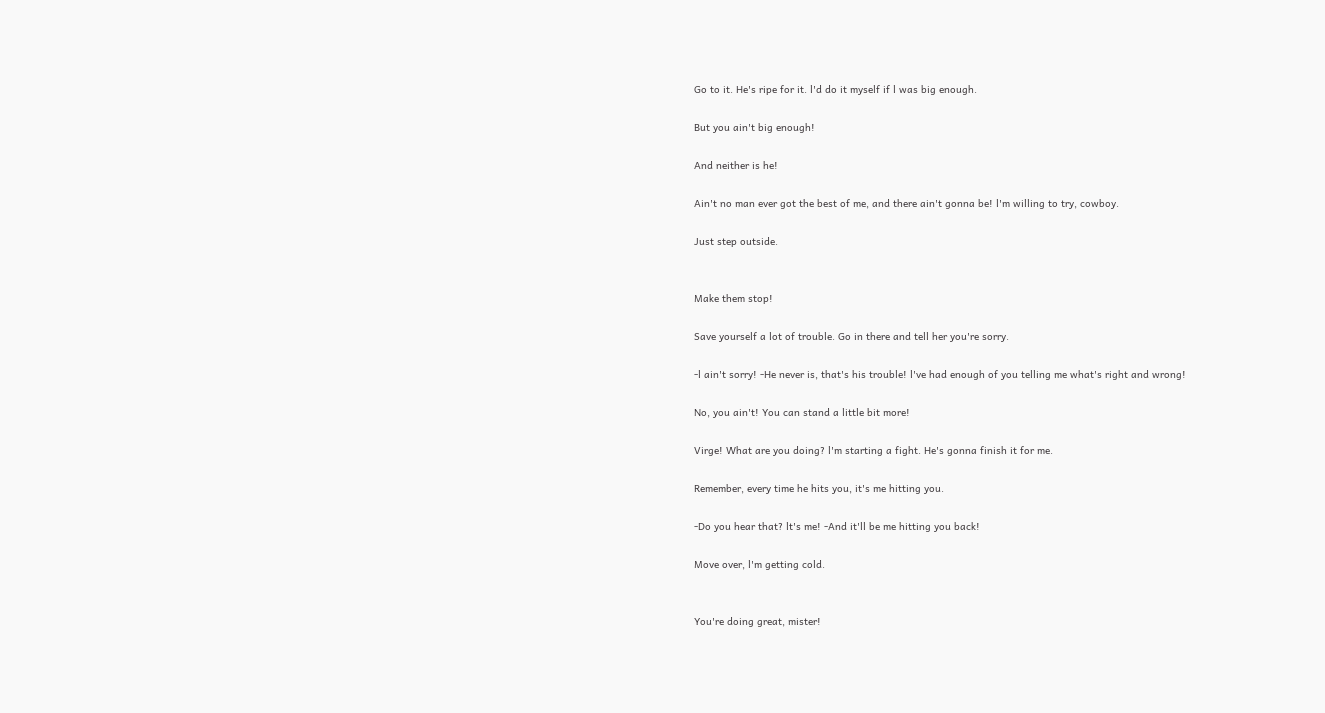Go to it. He's ripe for it. l'd do it myself if l was big enough.

But you ain't big enough!

And neither is he!

Ain't no man ever got the best of me, and there ain't gonna be! l'm willing to try, cowboy.

Just step outside.


Make them stop!

Save yourself a lot of trouble. Go in there and tell her you're sorry.

-l ain't sorry! -He never is, that's his trouble! l've had enough of you telling me what's right and wrong!

No, you ain't! You can stand a little bit more!

Virge! What are you doing? l'm starting a fight. He's gonna finish it for me.

Remember, every time he hits you, it's me hitting you.

-Do you hear that? lt's me! -And it'll be me hitting you back!

Move over, l'm getting cold.


You're doing great, mister!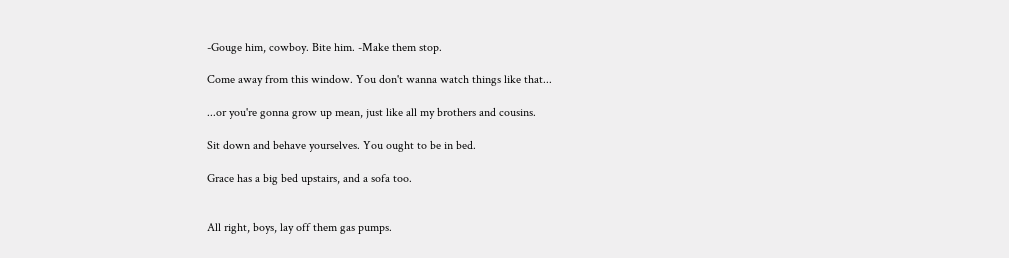-Gouge him, cowboy. Bite him. -Make them stop.

Come away from this window. You don't wanna watch things like that...

...or you're gonna grow up mean, just like all my brothers and cousins.

Sit down and behave yourselves. You ought to be in bed.

Grace has a big bed upstairs, and a sofa too.


All right, boys, lay off them gas pumps.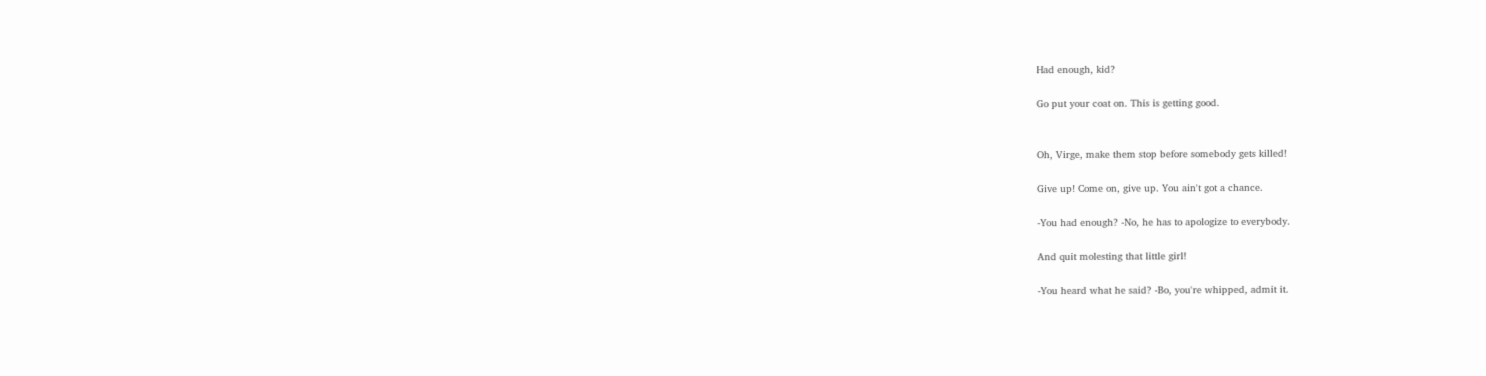Had enough, kid?

Go put your coat on. This is getting good.


Oh, Virge, make them stop before somebody gets killed!

Give up! Come on, give up. You ain't got a chance.

-You had enough? -No, he has to apologize to everybody.

And quit molesting that little girl!

-You heard what he said? -Bo, you're whipped, admit it.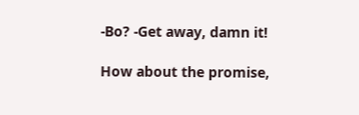-Bo? -Get away, damn it!

How about the promise,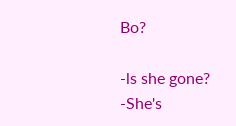Bo?

-ls she gone? -She's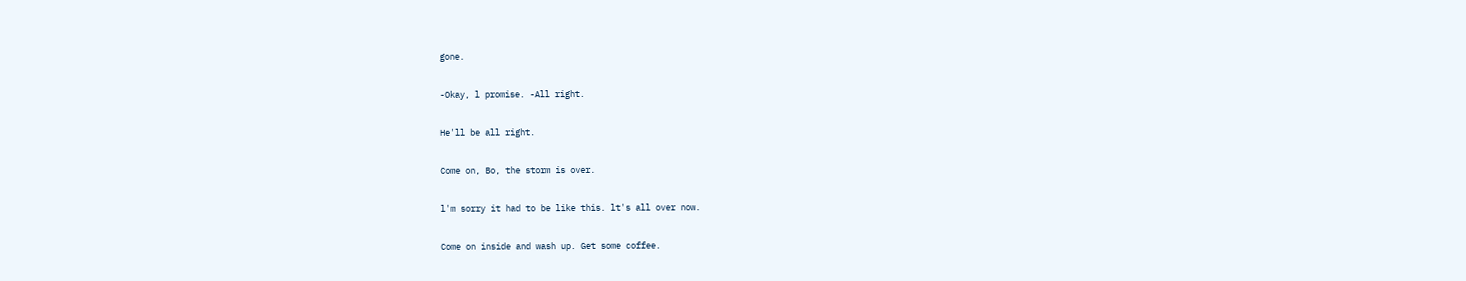gone.

-Okay, l promise. -All right.

He'll be all right.

Come on, Bo, the storm is over.

l'm sorry it had to be like this. lt's all over now.

Come on inside and wash up. Get some coffee.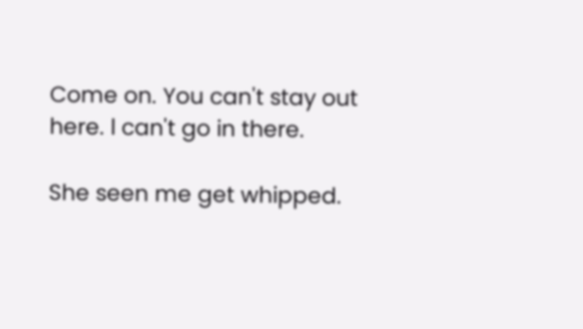Come on. You can't stay out here. l can't go in there.

She seen me get whipped.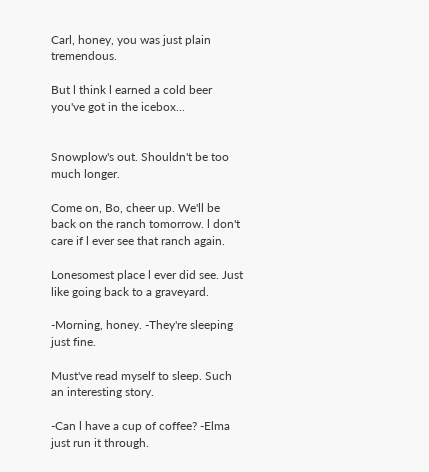Carl, honey, you was just plain tremendous.

But l think l earned a cold beer you've got in the icebox...


Snowplow's out. Shouldn't be too much longer.

Come on, Bo, cheer up. We'll be back on the ranch tomorrow. l don't care if l ever see that ranch again.

Lonesomest place l ever did see. Just like going back to a graveyard.

-Morning, honey. -They're sleeping just fine.

Must've read myself to sleep. Such an interesting story.

-Can l have a cup of coffee? -Elma just run it through.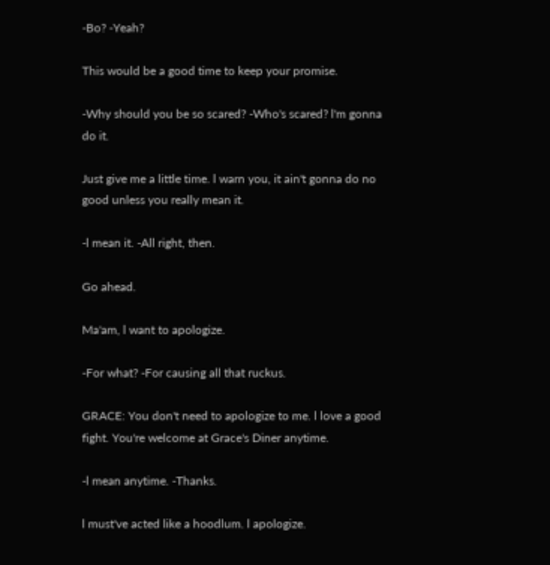-Bo? -Yeah?

This would be a good time to keep your promise.

-Why should you be so scared? -Who's scared? l'm gonna do it.

Just give me a little time. l warn you, it ain't gonna do no good unless you really mean it.

-l mean it. -All right, then.

Go ahead.

Ma'am, l want to apologize.

-For what? -For causing all that ruckus.

GRACE: You don't need to apologize to me. l love a good fight. You're welcome at Grace's Diner anytime.

-l mean anytime. -Thanks.

l must've acted like a hoodlum. l apologize.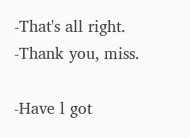-That's all right. -Thank you, miss.

-Have l got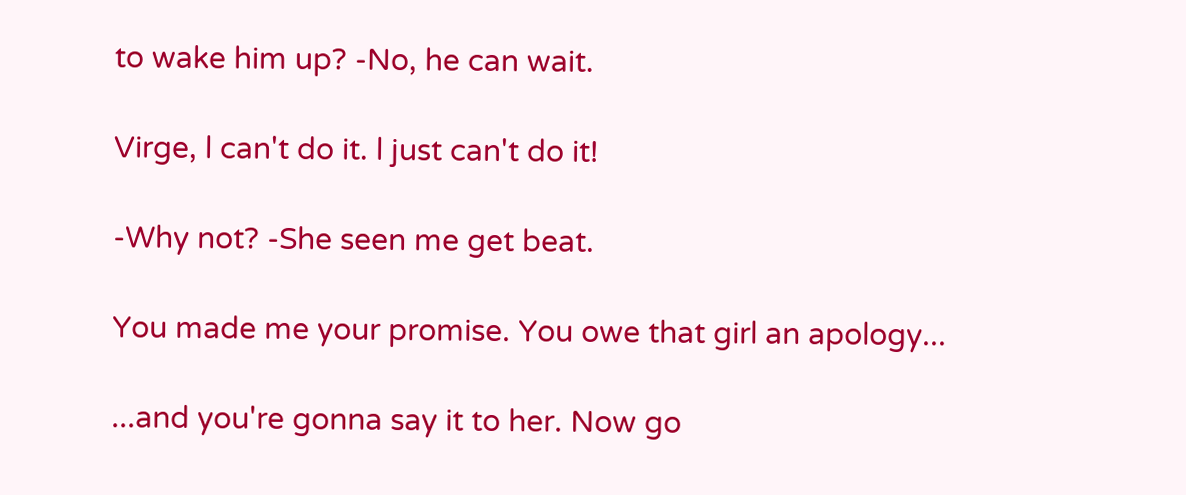to wake him up? -No, he can wait.

Virge, l can't do it. l just can't do it!

-Why not? -She seen me get beat.

You made me your promise. You owe that girl an apology...

...and you're gonna say it to her. Now go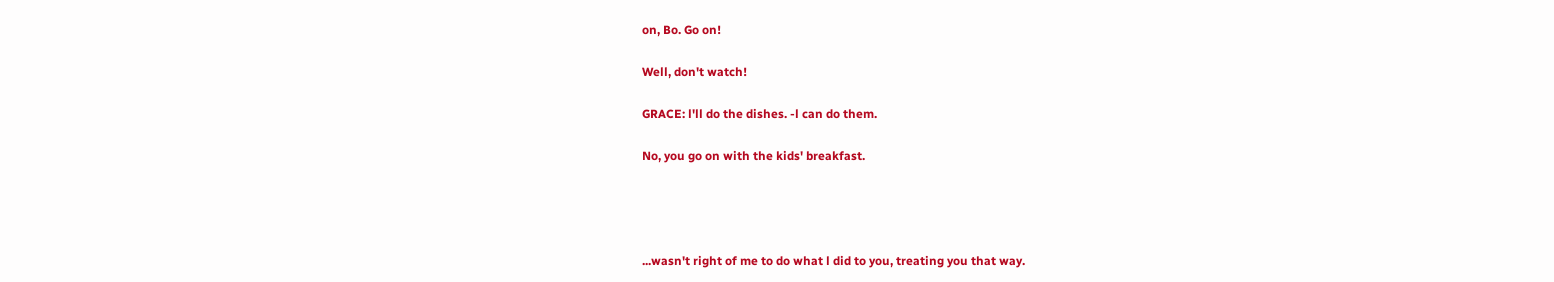on, Bo. Go on!

Well, don't watch!

GRACE: l'll do the dishes. -l can do them.

No, you go on with the kids' breakfast.




...wasn't right of me to do what l did to you, treating you that way.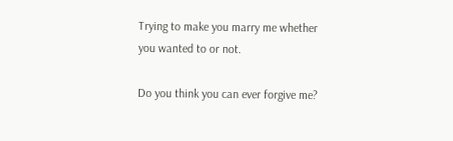Trying to make you marry me whether you wanted to or not.

Do you think you can ever forgive me?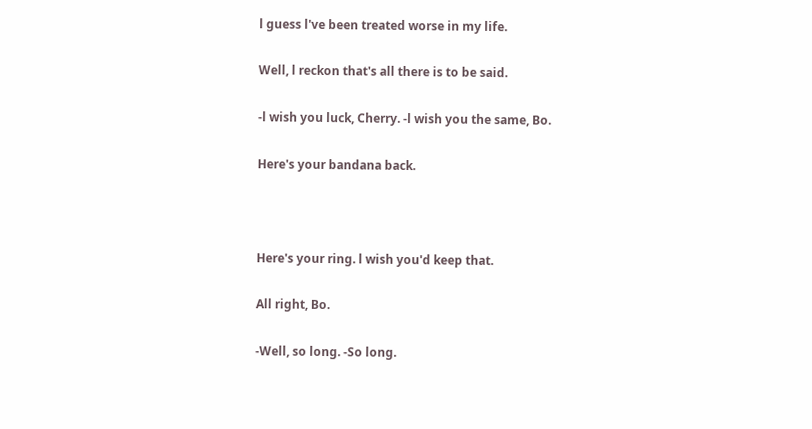l guess l've been treated worse in my life.

Well, l reckon that's all there is to be said.

-l wish you luck, Cherry. -l wish you the same, Bo.

Here's your bandana back.



Here's your ring. l wish you'd keep that.

All right, Bo.

-Well, so long. -So long.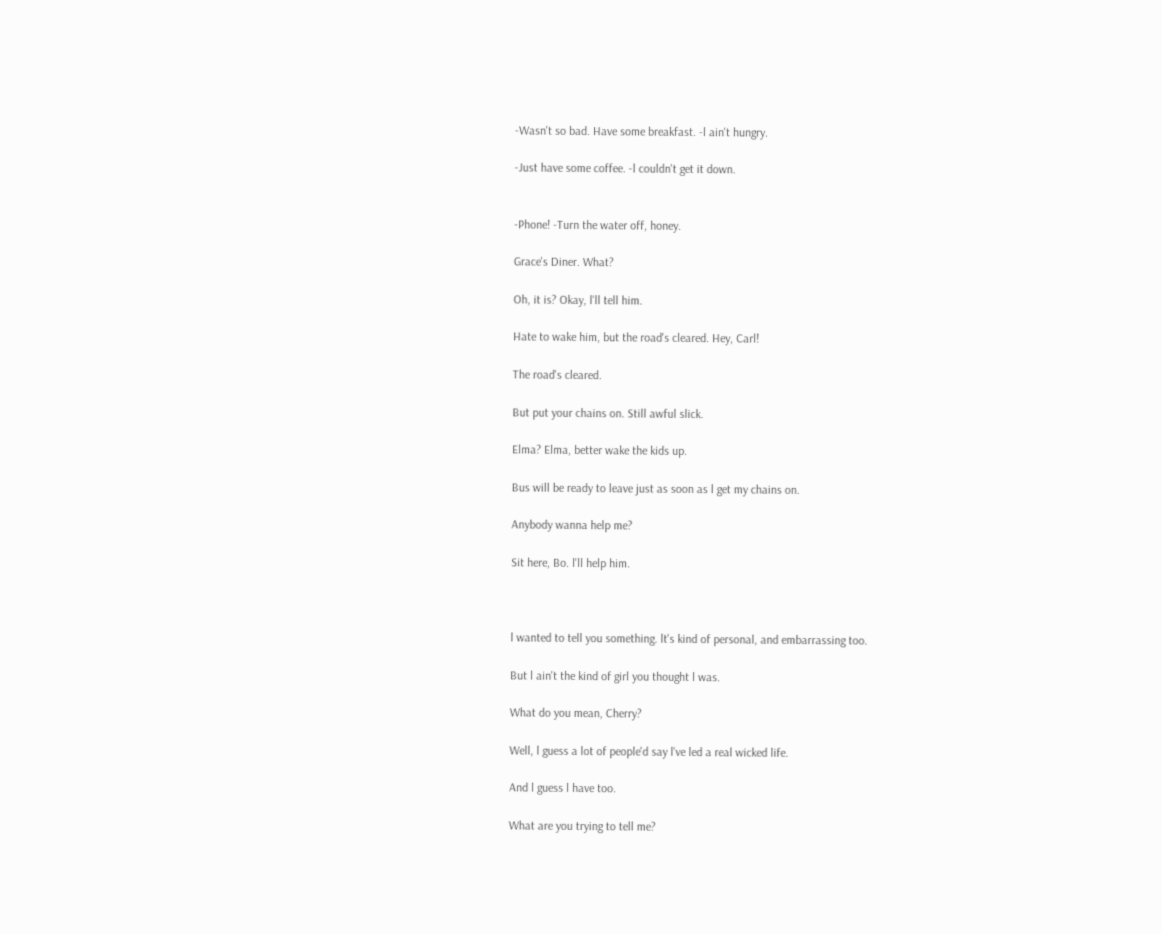-Wasn't so bad. Have some breakfast. -l ain't hungry.

-Just have some coffee. -l couldn't get it down.


-Phone! -Turn the water off, honey.

Grace's Diner. What?

Oh, it is? Okay, l'll tell him.

Hate to wake him, but the road's cleared. Hey, Carl!

The road's cleared.

But put your chains on. Still awful slick.

Elma? Elma, better wake the kids up.

Bus will be ready to leave just as soon as l get my chains on.

Anybody wanna help me?

Sit here, Bo. l'll help him.



l wanted to tell you something. lt's kind of personal, and embarrassing too.

But l ain't the kind of girl you thought l was.

What do you mean, Cherry?

Well, l guess a lot of people'd say l've led a real wicked life.

And l guess l have too.

What are you trying to tell me?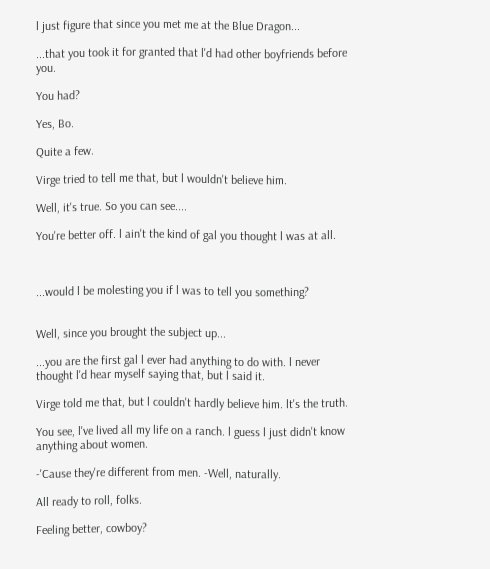l just figure that since you met me at the Blue Dragon...

...that you took it for granted that l'd had other boyfriends before you.

You had?

Yes, Bo.

Quite a few.

Virge tried to tell me that, but l wouldn't believe him.

Well, it's true. So you can see....

You're better off. l ain't the kind of gal you thought l was at all.



...would l be molesting you if l was to tell you something?


Well, since you brought the subject up...

...you are the first gal l ever had anything to do with. l never thought l'd hear myself saying that, but l said it.

Virge told me that, but l couldn't hardly believe him. lt's the truth.

You see, l've lived all my life on a ranch. l guess l just didn't know anything about women.

-'Cause they're different from men. -Well, naturally.

All ready to roll, folks.

Feeling better, cowboy?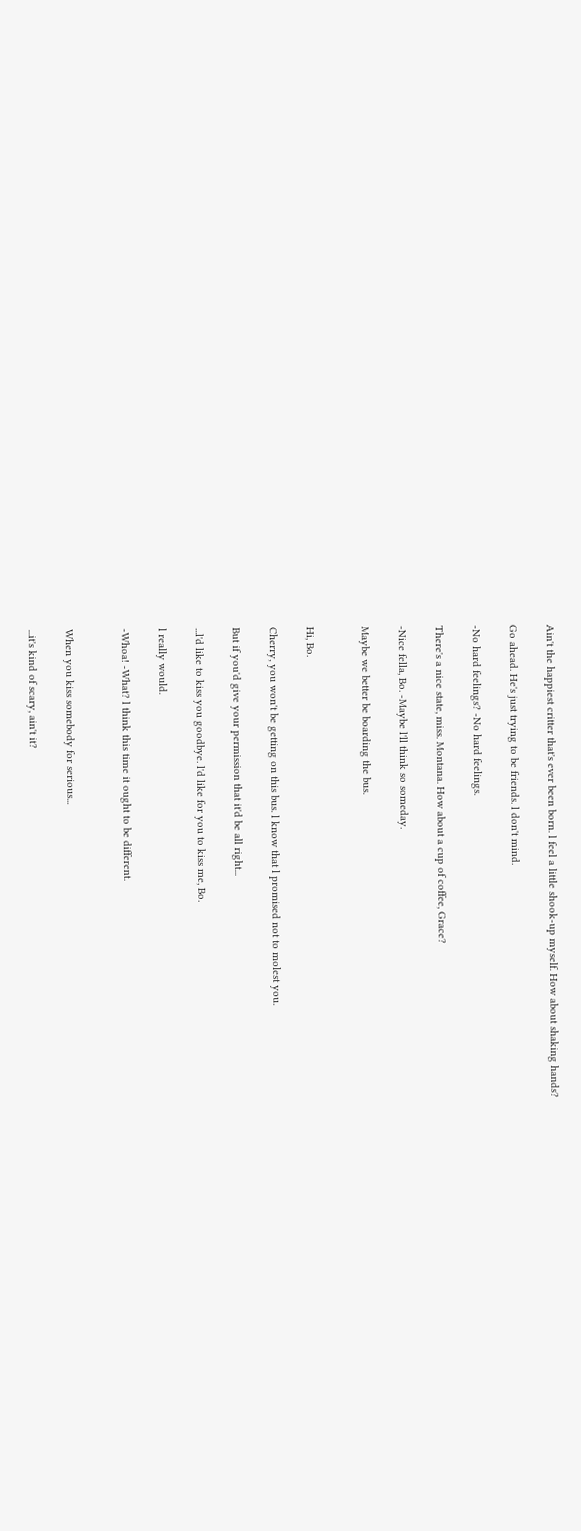Ain't the happiest critter that's ever been born. l feel a little shook-up myself. How about shaking hands?

Go ahead. He's just trying to be friends. l don't mind.

-No hard feelings? -No hard feelings.

There's a nice state, miss. Montana. How about a cup of coffee, Grace?

-Nice fella, Bo. -Maybe l'll think so someday.

Maybe we better be boarding the bus.


Hi, Bo.

Cherry, you won't be getting on this bus. l know that l promised not to molest you.

But if you'd give your permission that it'd be all right...

...l'd like to kiss you goodbye. l'd like for you to kiss me, Bo.

l really would.

-Whoa! -What? l think this time it ought to be different.


When you kiss somebody for serious...

...it's kind of scary, ain't it?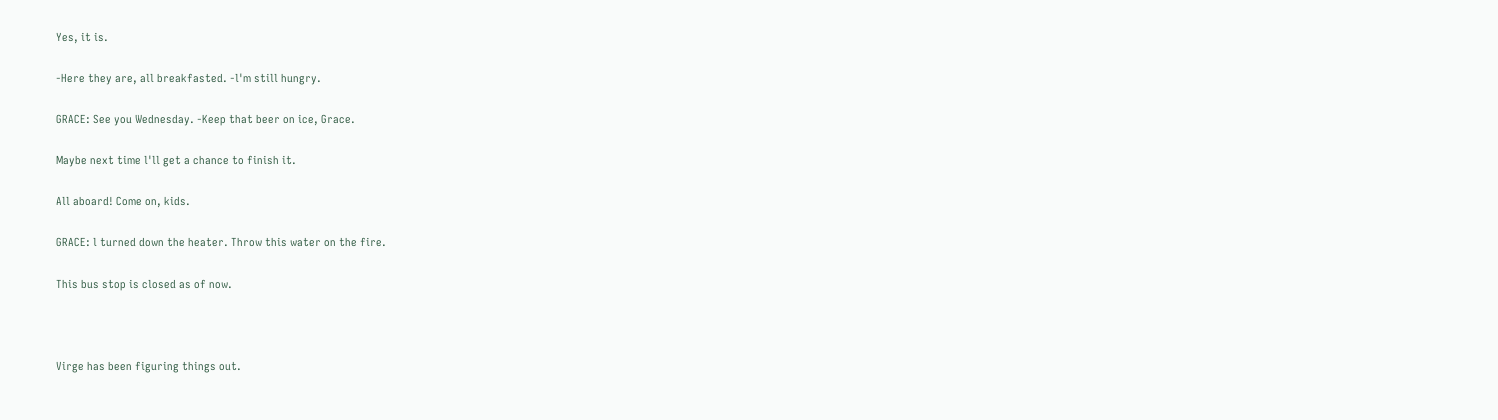Yes, it is.

-Here they are, all breakfasted. -l'm still hungry.

GRACE: See you Wednesday. -Keep that beer on ice, Grace.

Maybe next time l'll get a chance to finish it.

All aboard! Come on, kids.

GRACE: l turned down the heater. Throw this water on the fire.

This bus stop is closed as of now.



Virge has been figuring things out.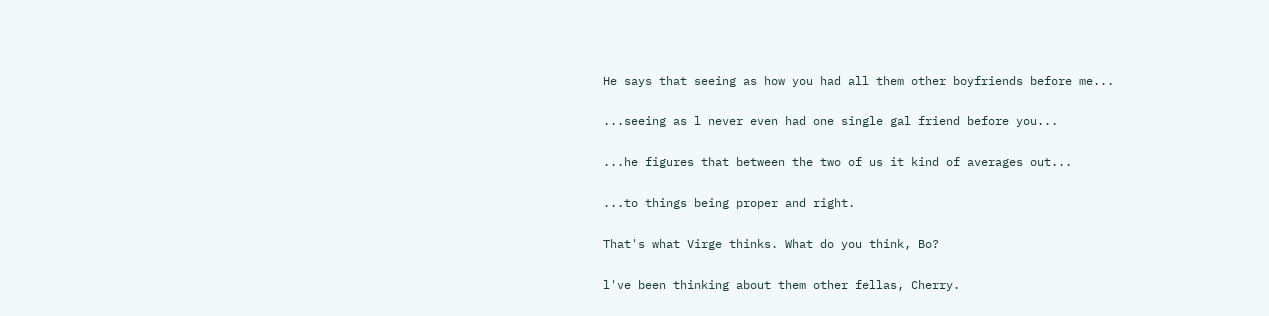He says that seeing as how you had all them other boyfriends before me...

...seeing as l never even had one single gal friend before you...

...he figures that between the two of us it kind of averages out...

...to things being proper and right.

That's what Virge thinks. What do you think, Bo?

l've been thinking about them other fellas, Cherry.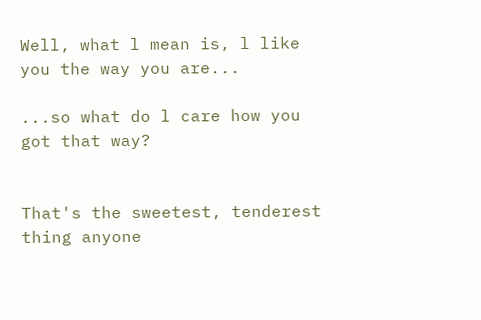Well, what l mean is, l like you the way you are...

...so what do l care how you got that way?


That's the sweetest, tenderest thing anyone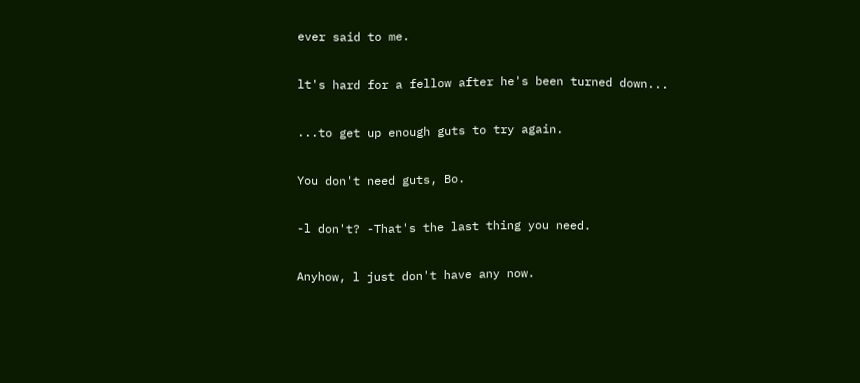ever said to me.

lt's hard for a fellow after he's been turned down...

...to get up enough guts to try again.

You don't need guts, Bo.

-l don't? -That's the last thing you need.

Anyhow, l just don't have any now.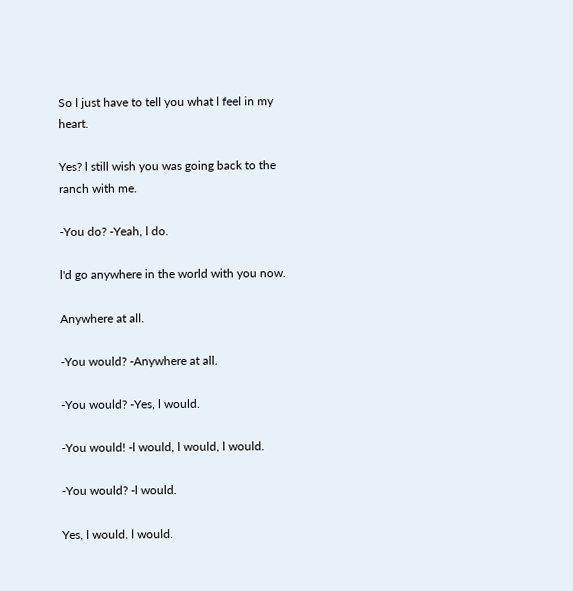So l just have to tell you what l feel in my heart.

Yes? l still wish you was going back to the ranch with me.

-You do? -Yeah, l do.

l'd go anywhere in the world with you now.

Anywhere at all.

-You would? -Anywhere at all.

-You would? -Yes, l would.

-You would! -l would, l would, l would.

-You would? -l would.

Yes, l would. l would.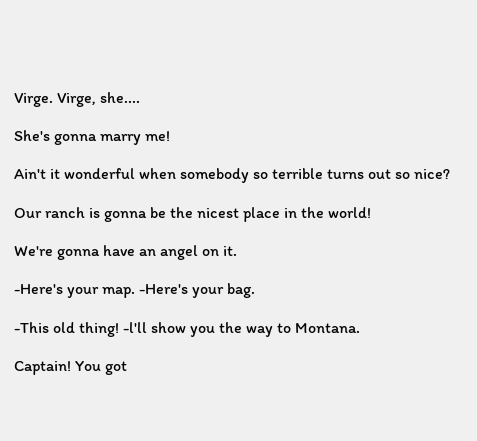Virge. Virge, she....

She's gonna marry me!

Ain't it wonderful when somebody so terrible turns out so nice?

Our ranch is gonna be the nicest place in the world!

We're gonna have an angel on it.

-Here's your map. -Here's your bag.

-This old thing! -l'll show you the way to Montana.

Captain! You got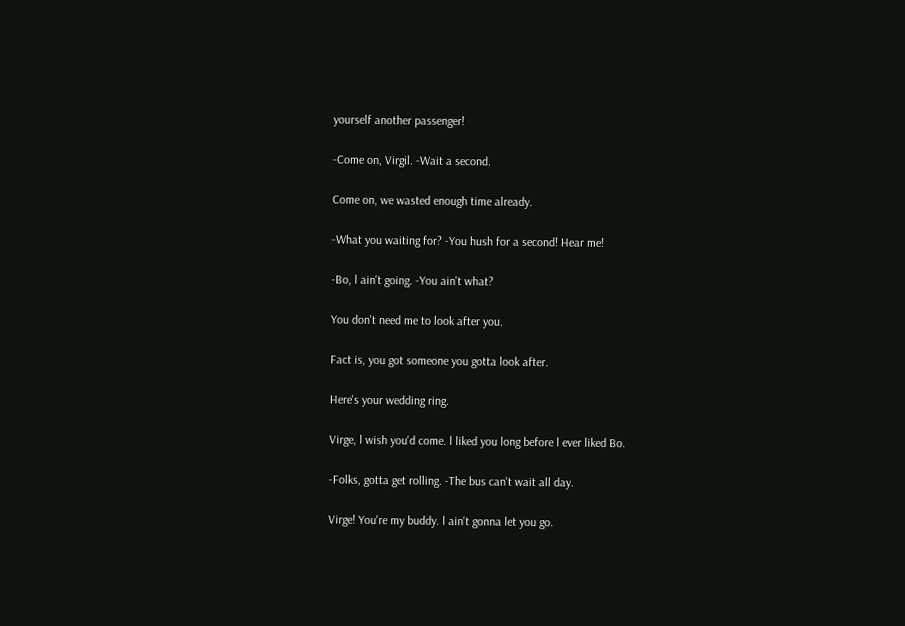yourself another passenger!

-Come on, Virgil. -Wait a second.

Come on, we wasted enough time already.

-What you waiting for? -You hush for a second! Hear me!

-Bo, l ain't going. -You ain't what?

You don't need me to look after you.

Fact is, you got someone you gotta look after.

Here's your wedding ring.

Virge, l wish you'd come. l liked you long before l ever liked Bo.

-Folks, gotta get rolling. -The bus can't wait all day.

Virge! You're my buddy. l ain't gonna let you go.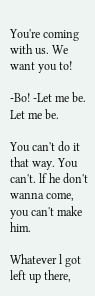You're coming with us. We want you to!

-Bo! -Let me be. Let me be.

You can't do it that way. You can't. lf he don't wanna come, you can't make him.

Whatever l got left up there,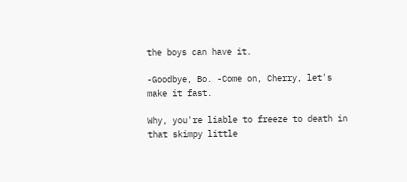the boys can have it.

-Goodbye, Bo. -Come on, Cherry, let's make it fast.

Why, you're liable to freeze to death in that skimpy little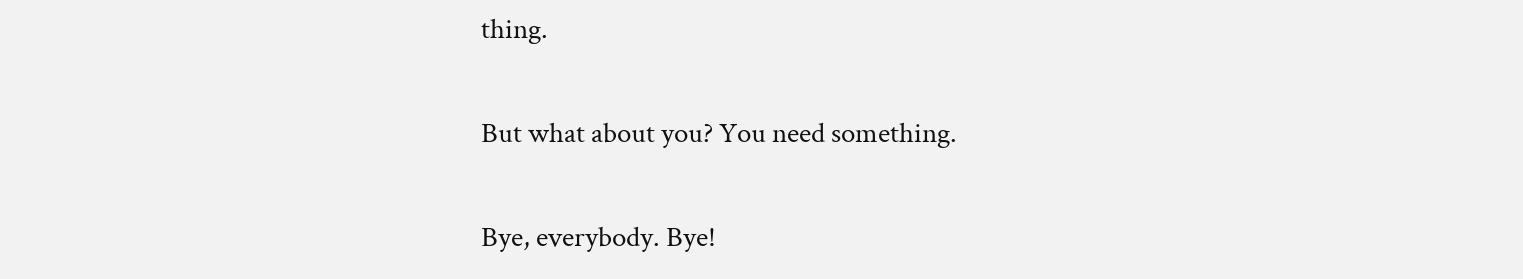thing.

But what about you? You need something.

Bye, everybody. Bye!